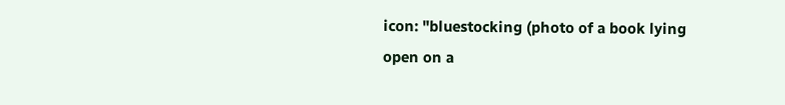icon: "bluestocking (photo of a book lying open on a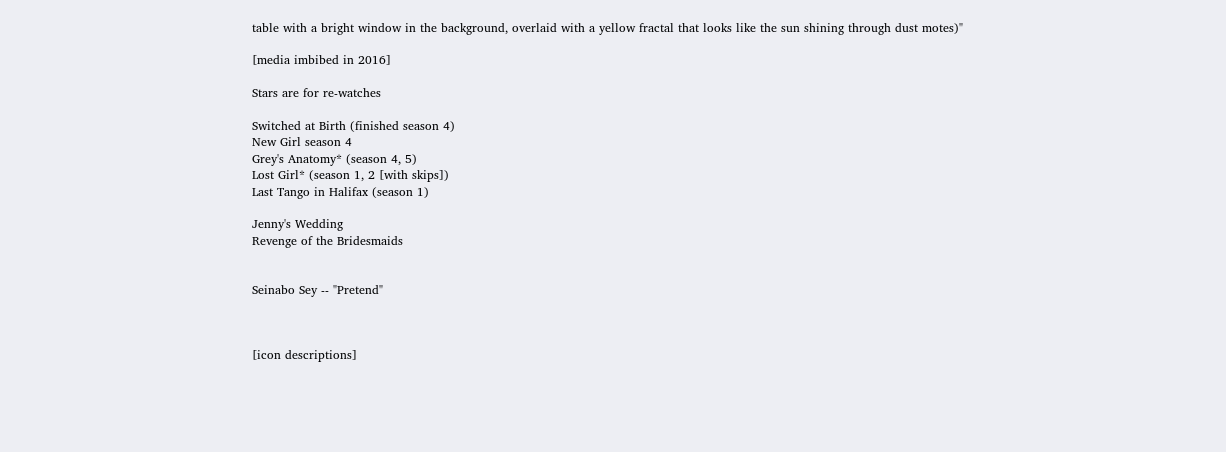table with a bright window in the background, overlaid with a yellow fractal that looks like the sun shining through dust motes)"

[media imbibed in 2016]

Stars are for re-watches

Switched at Birth (finished season 4)
New Girl season 4
Grey's Anatomy* (season 4, 5)
Lost Girl* (season 1, 2 [with skips])
Last Tango in Halifax (season 1)

Jenny's Wedding
Revenge of the Bridesmaids


Seinabo Sey -- "Pretend"



[icon descriptions]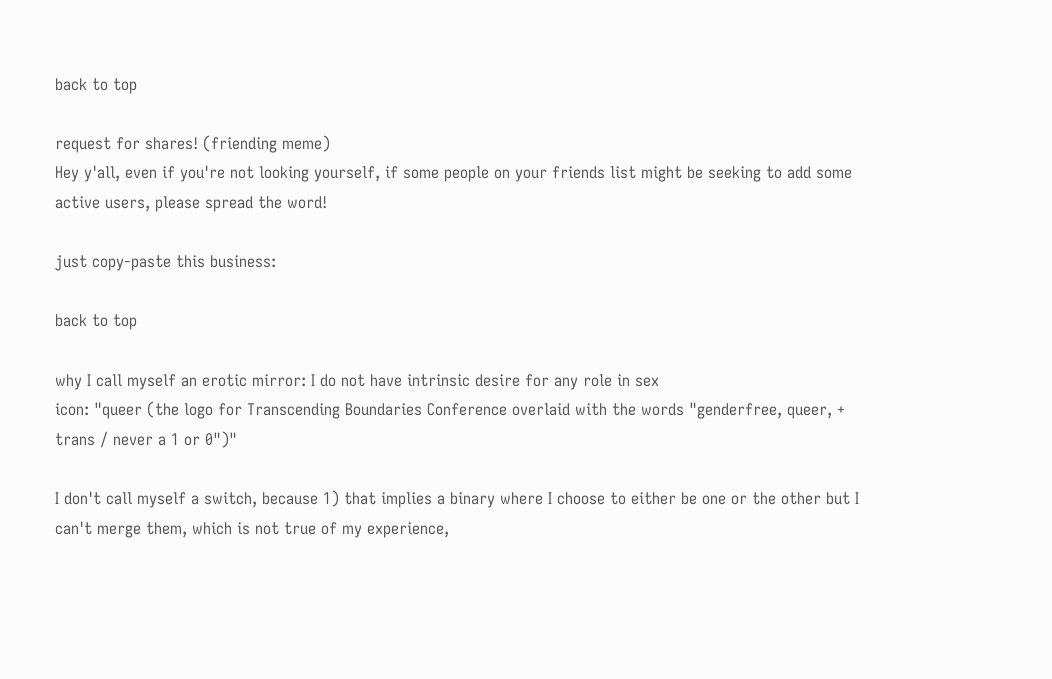back to top

request for shares! (friending meme)
Hey y'all, even if you're not looking yourself, if some people on your friends list might be seeking to add some active users, please spread the word!

just copy-paste this business:

back to top

why I call myself an erotic mirror: I do not have intrinsic desire for any role in sex
icon: "queer (the logo for Transcending Boundaries Conference overlaid with the words "genderfree, queer, + trans / never a 1 or 0")"

I don't call myself a switch, because 1) that implies a binary where I choose to either be one or the other but I can't merge them, which is not true of my experience,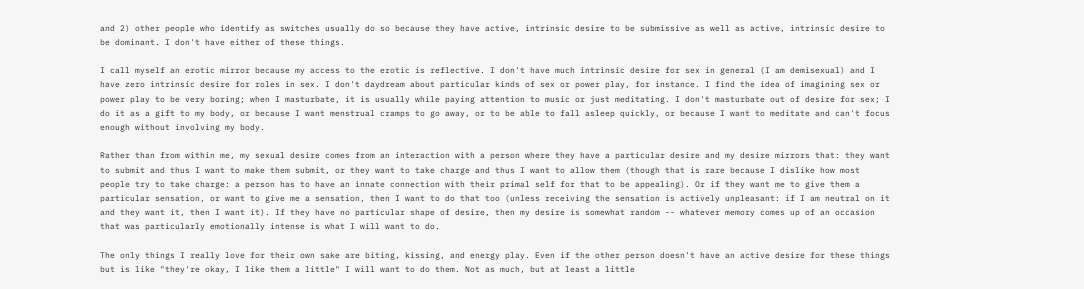and 2) other people who identify as switches usually do so because they have active, intrinsic desire to be submissive as well as active, intrinsic desire to be dominant. I don't have either of these things.

I call myself an erotic mirror because my access to the erotic is reflective. I don't have much intrinsic desire for sex in general (I am demisexual) and I have zero intrinsic desire for roles in sex. I don't daydream about particular kinds of sex or power play, for instance. I find the idea of imagining sex or power play to be very boring; when I masturbate, it is usually while paying attention to music or just meditating. I don't masturbate out of desire for sex; I do it as a gift to my body, or because I want menstrual cramps to go away, or to be able to fall asleep quickly, or because I want to meditate and can't focus enough without involving my body.

Rather than from within me, my sexual desire comes from an interaction with a person where they have a particular desire and my desire mirrors that: they want to submit and thus I want to make them submit, or they want to take charge and thus I want to allow them (though that is rare because I dislike how most people try to take charge: a person has to have an innate connection with their primal self for that to be appealing). Or if they want me to give them a particular sensation, or want to give me a sensation, then I want to do that too (unless receiving the sensation is actively unpleasant: if I am neutral on it and they want it, then I want it). If they have no particular shape of desire, then my desire is somewhat random -- whatever memory comes up of an occasion that was particularly emotionally intense is what I will want to do.

The only things I really love for their own sake are biting, kissing, and energy play. Even if the other person doesn't have an active desire for these things but is like "they're okay, I like them a little" I will want to do them. Not as much, but at least a little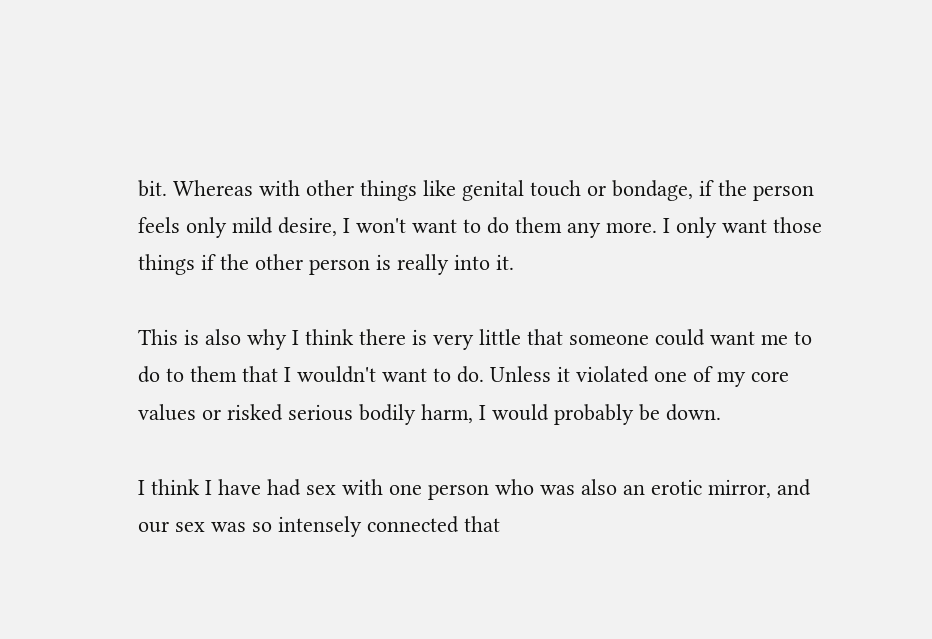bit. Whereas with other things like genital touch or bondage, if the person feels only mild desire, I won't want to do them any more. I only want those things if the other person is really into it.

This is also why I think there is very little that someone could want me to do to them that I wouldn't want to do. Unless it violated one of my core values or risked serious bodily harm, I would probably be down.

I think I have had sex with one person who was also an erotic mirror, and our sex was so intensely connected that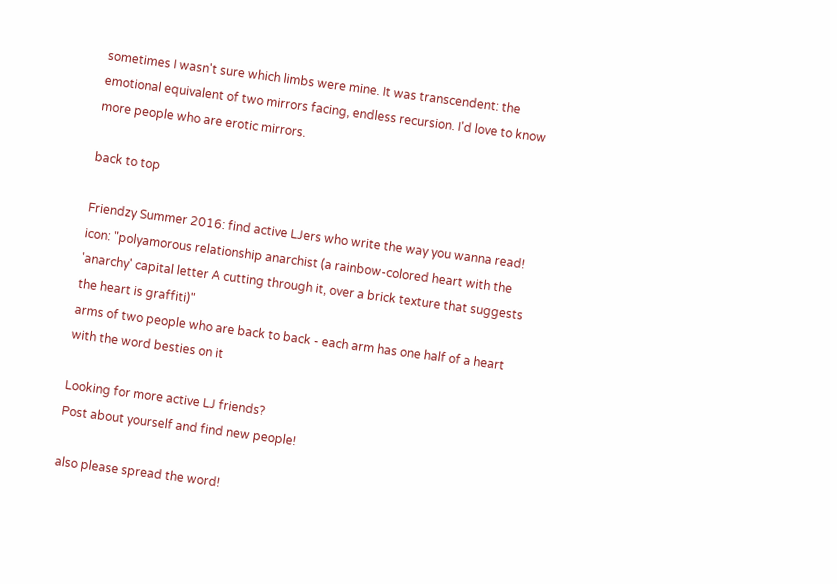sometimes I wasn't sure which limbs were mine. It was transcendent: the emotional equivalent of two mirrors facing, endless recursion. I'd love to know more people who are erotic mirrors.

back to top

Friendzy Summer 2016: find active LJers who write the way you wanna read!
icon: "polyamorous relationship anarchist (a rainbow-colored heart with the 'anarchy' capital letter A cutting through it, over a brick texture that suggests the heart is graffiti)"
arms of two people who are back to back - each arm has one half of a heart with the word besties on it

Looking for more active LJ friends?
Post about yourself and find new people!

also please spread the word!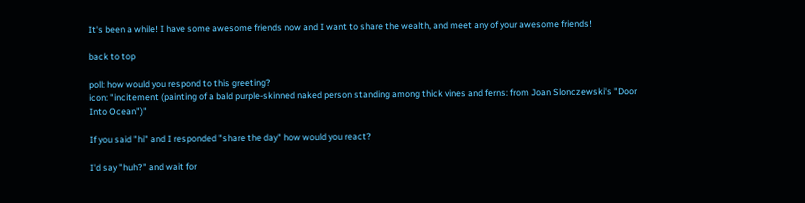It's been a while! I have some awesome friends now and I want to share the wealth, and meet any of your awesome friends!

back to top

poll: how would you respond to this greeting?
icon: "incitement (painting of a bald purple-skinned naked person standing among thick vines and ferns: from Joan Slonczewski's "Door Into Ocean")"

If you said "hi" and I responded "share the day" how would you react?

I'd say "huh?" and wait for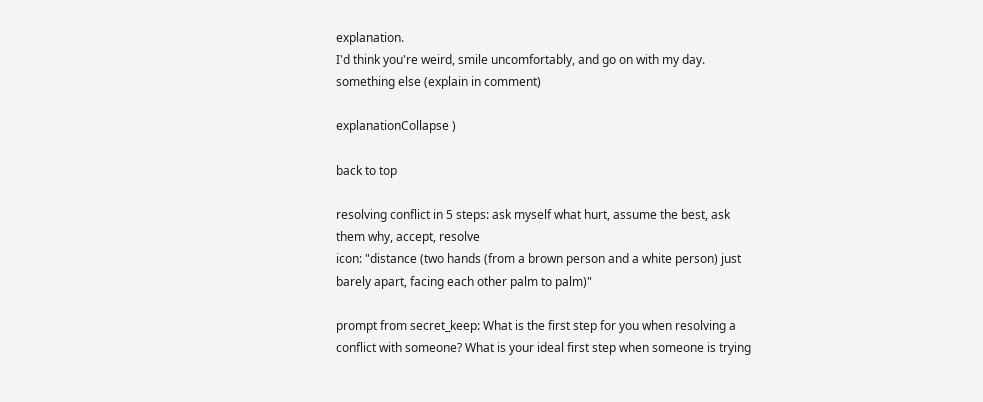explanation.
I'd think you're weird, smile uncomfortably, and go on with my day.
something else (explain in comment)

explanationCollapse )

back to top

resolving conflict in 5 steps: ask myself what hurt, assume the best, ask them why, accept, resolve
icon: "distance (two hands (from a brown person and a white person) just barely apart, facing each other palm to palm)"

prompt from secret_keep: What is the first step for you when resolving a conflict with someone? What is your ideal first step when someone is trying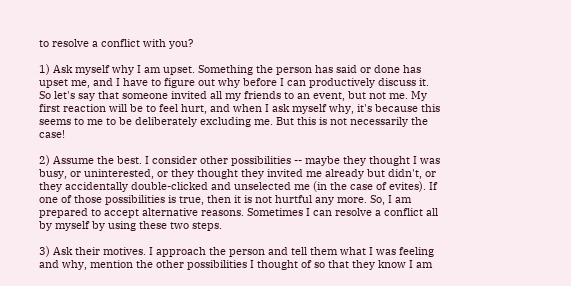to resolve a conflict with you?

1) Ask myself why I am upset. Something the person has said or done has upset me, and I have to figure out why before I can productively discuss it. So let's say that someone invited all my friends to an event, but not me. My first reaction will be to feel hurt, and when I ask myself why, it's because this seems to me to be deliberately excluding me. But this is not necessarily the case!

2) Assume the best. I consider other possibilities -- maybe they thought I was busy, or uninterested, or they thought they invited me already but didn't, or they accidentally double-clicked and unselected me (in the case of evites). If one of those possibilities is true, then it is not hurtful any more. So, I am prepared to accept alternative reasons. Sometimes I can resolve a conflict all by myself by using these two steps.

3) Ask their motives. I approach the person and tell them what I was feeling and why, mention the other possibilities I thought of so that they know I am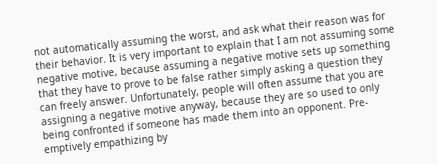not automatically assuming the worst, and ask what their reason was for their behavior. It is very important to explain that I am not assuming some negative motive, because assuming a negative motive sets up something that they have to prove to be false rather simply asking a question they can freely answer. Unfortunately, people will often assume that you are assigning a negative motive anyway, because they are so used to only being confronted if someone has made them into an opponent. Pre-emptively empathizing by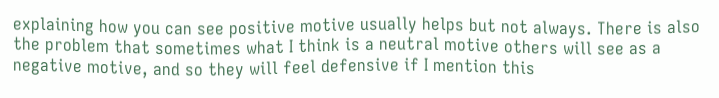explaining how you can see positive motive usually helps but not always. There is also the problem that sometimes what I think is a neutral motive others will see as a negative motive, and so they will feel defensive if I mention this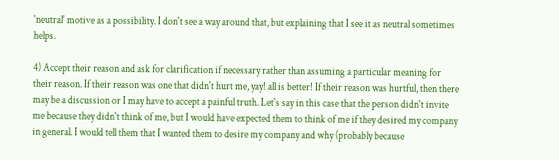'neutral' motive as a possibility. I don't see a way around that, but explaining that I see it as neutral sometimes helps.

4) Accept their reason and ask for clarification if necessary rather than assuming a particular meaning for their reason. If their reason was one that didn't hurt me, yay! all is better! If their reason was hurtful, then there may be a discussion or I may have to accept a painful truth. Let's say in this case that the person didn't invite me because they didn't think of me, but I would have expected them to think of me if they desired my company in general. I would tell them that I wanted them to desire my company and why (probably because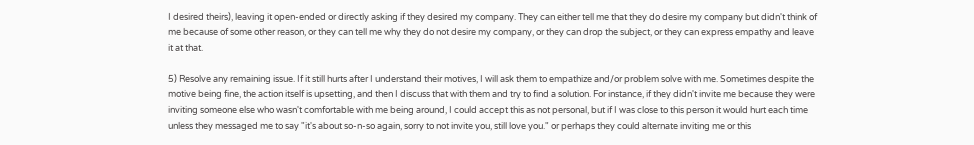I desired theirs), leaving it open-ended or directly asking if they desired my company. They can either tell me that they do desire my company but didn't think of me because of some other reason, or they can tell me why they do not desire my company, or they can drop the subject, or they can express empathy and leave it at that.

5) Resolve any remaining issue. If it still hurts after I understand their motives, I will ask them to empathize and/or problem solve with me. Sometimes despite the motive being fine, the action itself is upsetting, and then I discuss that with them and try to find a solution. For instance, if they didn't invite me because they were inviting someone else who wasn't comfortable with me being around, I could accept this as not personal, but if I was close to this person it would hurt each time unless they messaged me to say "it's about so-n-so again, sorry to not invite you, still love you." or perhaps they could alternate inviting me or this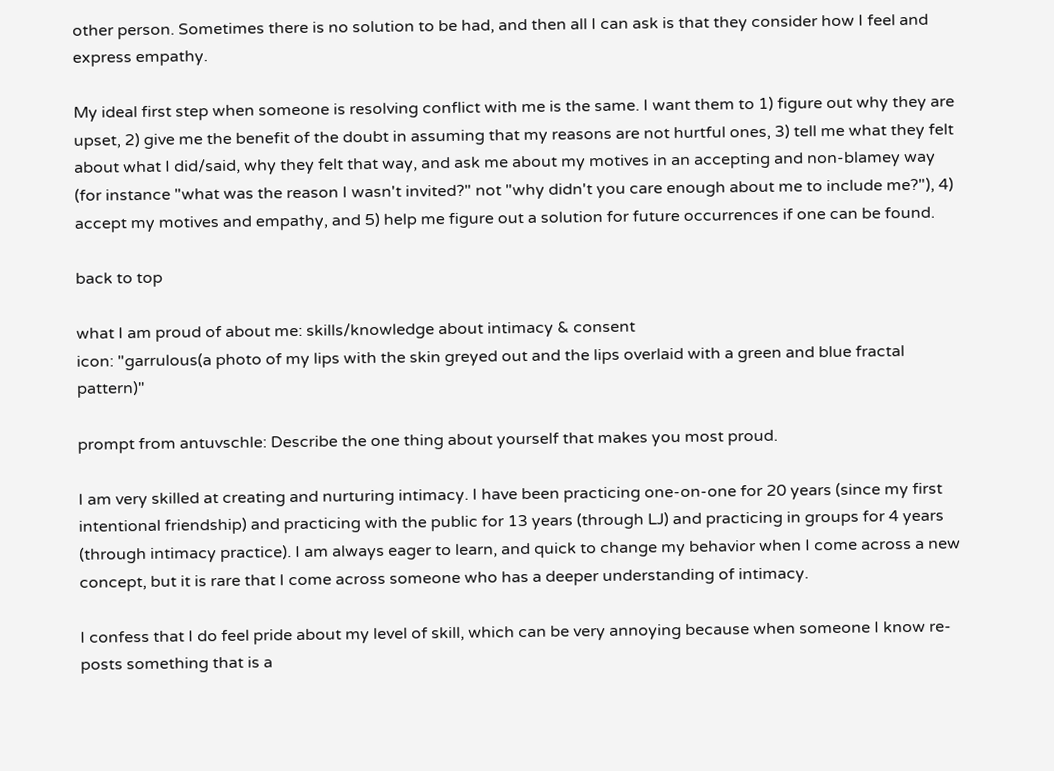other person. Sometimes there is no solution to be had, and then all I can ask is that they consider how I feel and express empathy.

My ideal first step when someone is resolving conflict with me is the same. I want them to 1) figure out why they are upset, 2) give me the benefit of the doubt in assuming that my reasons are not hurtful ones, 3) tell me what they felt about what I did/said, why they felt that way, and ask me about my motives in an accepting and non-blamey way (for instance "what was the reason I wasn't invited?" not "why didn't you care enough about me to include me?"), 4) accept my motives and empathy, and 5) help me figure out a solution for future occurrences if one can be found.

back to top

what I am proud of about me: skills/knowledge about intimacy & consent
icon: "garrulous(a photo of my lips with the skin greyed out and the lips overlaid with a green and blue fractal pattern)"

prompt from antuvschle: Describe the one thing about yourself that makes you most proud.

I am very skilled at creating and nurturing intimacy. I have been practicing one-on-one for 20 years (since my first intentional friendship) and practicing with the public for 13 years (through LJ) and practicing in groups for 4 years (through intimacy practice). I am always eager to learn, and quick to change my behavior when I come across a new concept, but it is rare that I come across someone who has a deeper understanding of intimacy.

I confess that I do feel pride about my level of skill, which can be very annoying because when someone I know re-posts something that is a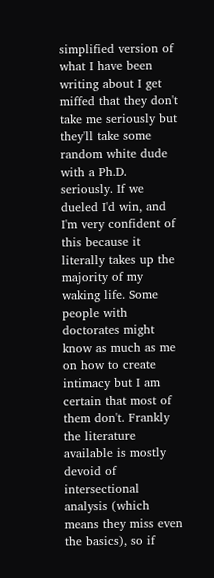simplified version of what I have been writing about I get miffed that they don't take me seriously but they'll take some random white dude with a Ph.D. seriously. If we dueled I'd win, and I'm very confident of this because it literally takes up the majority of my waking life. Some people with doctorates might know as much as me on how to create intimacy but I am certain that most of them don't. Frankly the literature available is mostly devoid of intersectional analysis (which means they miss even the basics), so if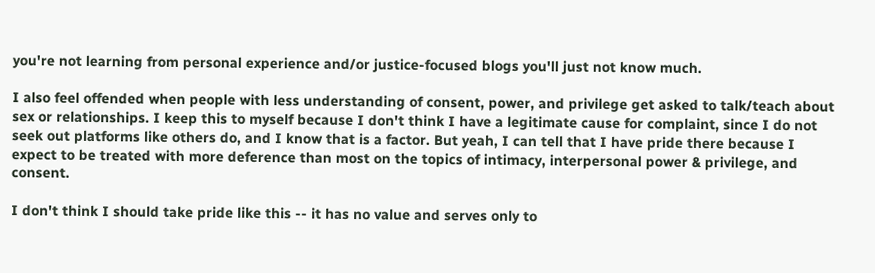you're not learning from personal experience and/or justice-focused blogs you'll just not know much.

I also feel offended when people with less understanding of consent, power, and privilege get asked to talk/teach about sex or relationships. I keep this to myself because I don't think I have a legitimate cause for complaint, since I do not seek out platforms like others do, and I know that is a factor. But yeah, I can tell that I have pride there because I expect to be treated with more deference than most on the topics of intimacy, interpersonal power & privilege, and consent.

I don't think I should take pride like this -- it has no value and serves only to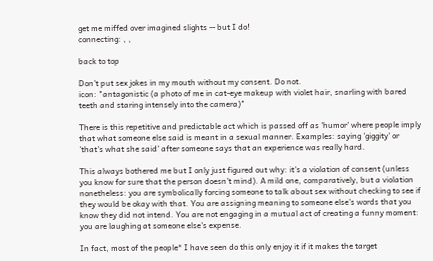get me miffed over imagined slights -- but I do!
connecting: , ,

back to top

Don't put sex jokes in my mouth without my consent. Do not.
icon: "antagonistic (a photo of me in cat-eye makeup with violet hair, snarling with bared teeth and staring intensely into the camera)"

There is this repetitive and predictable act which is passed off as 'humor' where people imply that what someone else said is meant in a sexual manner. Examples: saying 'giggity' or 'that's what she said' after someone says that an experience was really hard.

This always bothered me but I only just figured out why: it's a violation of consent (unless you know for sure that the person doesn't mind). A mild one, comparatively, but a violation nonetheless: you are symbolically forcing someone to talk about sex without checking to see if they would be okay with that. You are assigning meaning to someone else's words that you know they did not intend. You are not engaging in a mutual act of creating a funny moment: you are laughing at someone else's expense.

In fact, most of the people* I have seen do this only enjoy it if it makes the target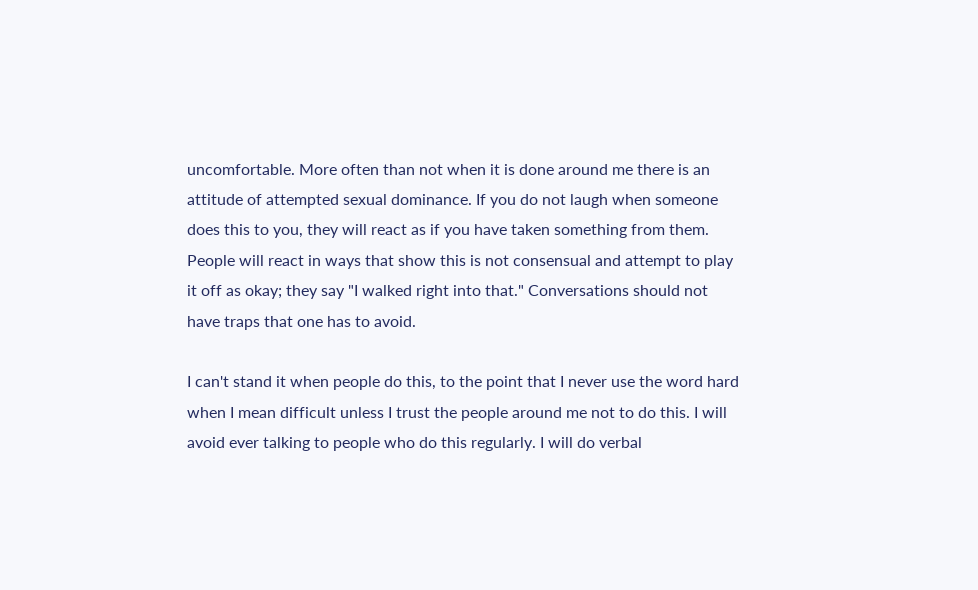uncomfortable. More often than not when it is done around me there is an attitude of attempted sexual dominance. If you do not laugh when someone does this to you, they will react as if you have taken something from them. People will react in ways that show this is not consensual and attempt to play it off as okay; they say "I walked right into that." Conversations should not have traps that one has to avoid.

I can't stand it when people do this, to the point that I never use the word hard when I mean difficult unless I trust the people around me not to do this. I will avoid ever talking to people who do this regularly. I will do verbal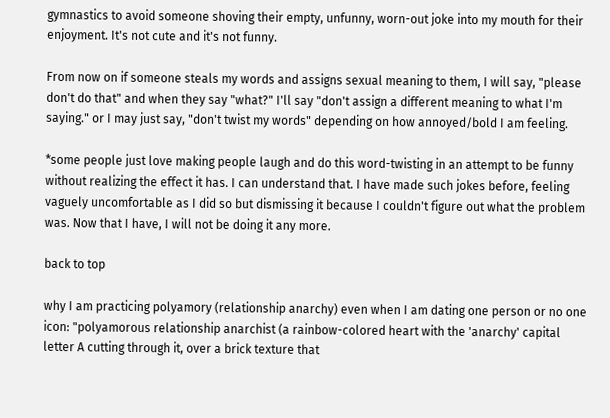gymnastics to avoid someone shoving their empty, unfunny, worn-out joke into my mouth for their enjoyment. It's not cute and it's not funny.

From now on if someone steals my words and assigns sexual meaning to them, I will say, "please don't do that" and when they say "what?" I'll say "don't assign a different meaning to what I'm saying." or I may just say, "don't twist my words" depending on how annoyed/bold I am feeling.

*some people just love making people laugh and do this word-twisting in an attempt to be funny without realizing the effect it has. I can understand that. I have made such jokes before, feeling vaguely uncomfortable as I did so but dismissing it because I couldn't figure out what the problem was. Now that I have, I will not be doing it any more.

back to top

why I am practicing polyamory (relationship anarchy) even when I am dating one person or no one
icon: "polyamorous relationship anarchist (a rainbow-colored heart with the 'anarchy' capital letter A cutting through it, over a brick texture that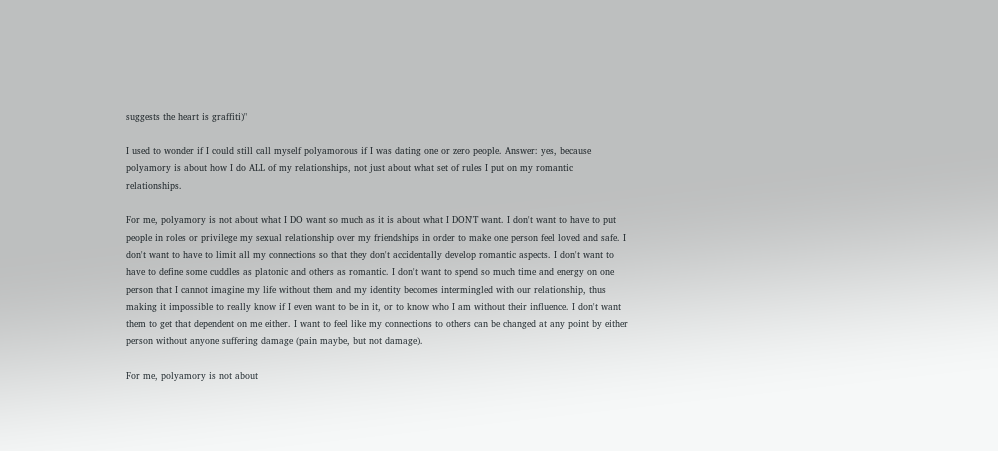suggests the heart is graffiti)"

I used to wonder if I could still call myself polyamorous if I was dating one or zero people. Answer: yes, because polyamory is about how I do ALL of my relationships, not just about what set of rules I put on my romantic relationships.

For me, polyamory is not about what I DO want so much as it is about what I DON'T want. I don't want to have to put people in roles or privilege my sexual relationship over my friendships in order to make one person feel loved and safe. I don't want to have to limit all my connections so that they don't accidentally develop romantic aspects. I don't want to have to define some cuddles as platonic and others as romantic. I don't want to spend so much time and energy on one person that I cannot imagine my life without them and my identity becomes intermingled with our relationship, thus making it impossible to really know if I even want to be in it, or to know who I am without their influence. I don't want them to get that dependent on me either. I want to feel like my connections to others can be changed at any point by either person without anyone suffering damage (pain maybe, but not damage).

For me, polyamory is not about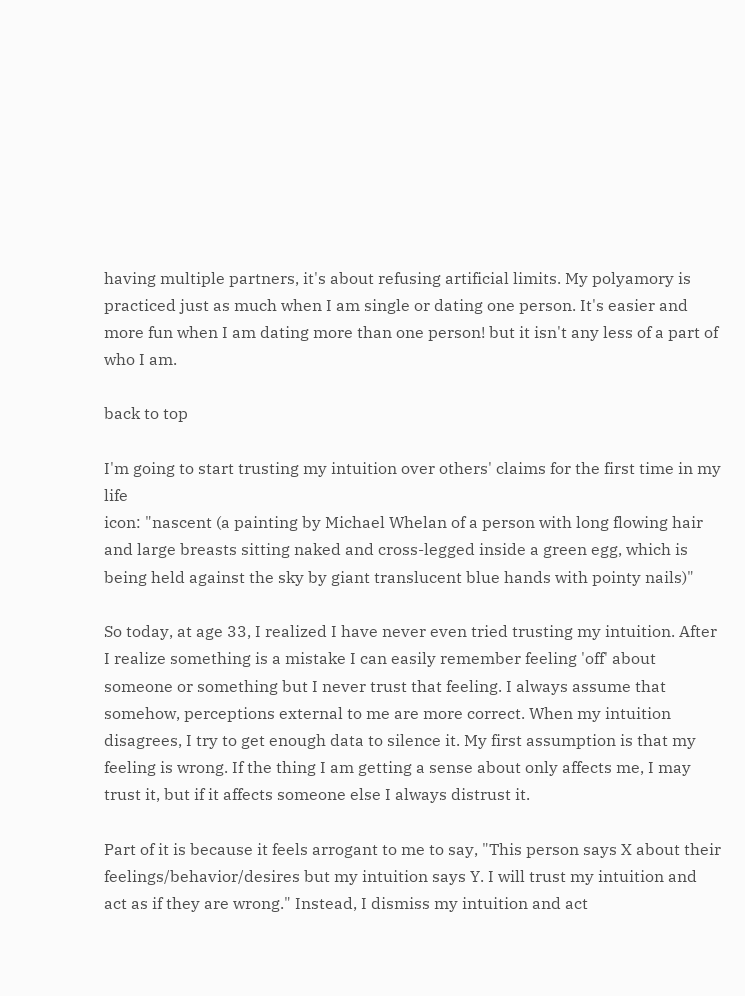having multiple partners, it's about refusing artificial limits. My polyamory is practiced just as much when I am single or dating one person. It's easier and more fun when I am dating more than one person! but it isn't any less of a part of who I am.

back to top

I'm going to start trusting my intuition over others' claims for the first time in my life
icon: "nascent (a painting by Michael Whelan of a person with long flowing hair and large breasts sitting naked and cross-legged inside a green egg, which is being held against the sky by giant translucent blue hands with pointy nails)"

So today, at age 33, I realized I have never even tried trusting my intuition. After I realize something is a mistake I can easily remember feeling 'off' about someone or something but I never trust that feeling. I always assume that somehow, perceptions external to me are more correct. When my intuition disagrees, I try to get enough data to silence it. My first assumption is that my feeling is wrong. If the thing I am getting a sense about only affects me, I may trust it, but if it affects someone else I always distrust it.

Part of it is because it feels arrogant to me to say, "This person says X about their feelings/behavior/desires but my intuition says Y. I will trust my intuition and act as if they are wrong." Instead, I dismiss my intuition and act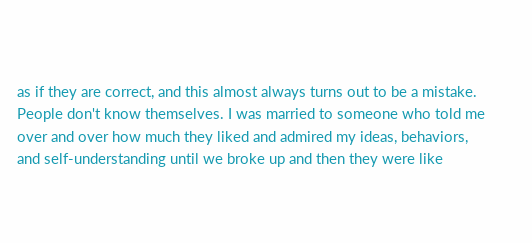as if they are correct, and this almost always turns out to be a mistake. People don't know themselves. I was married to someone who told me over and over how much they liked and admired my ideas, behaviors, and self-understanding until we broke up and then they were like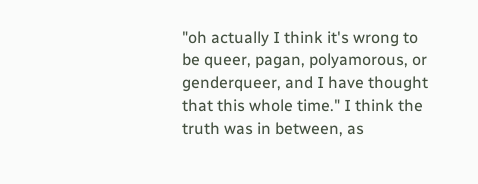"oh actually I think it's wrong to be queer, pagan, polyamorous, or genderqueer, and I have thought that this whole time." I think the truth was in between, as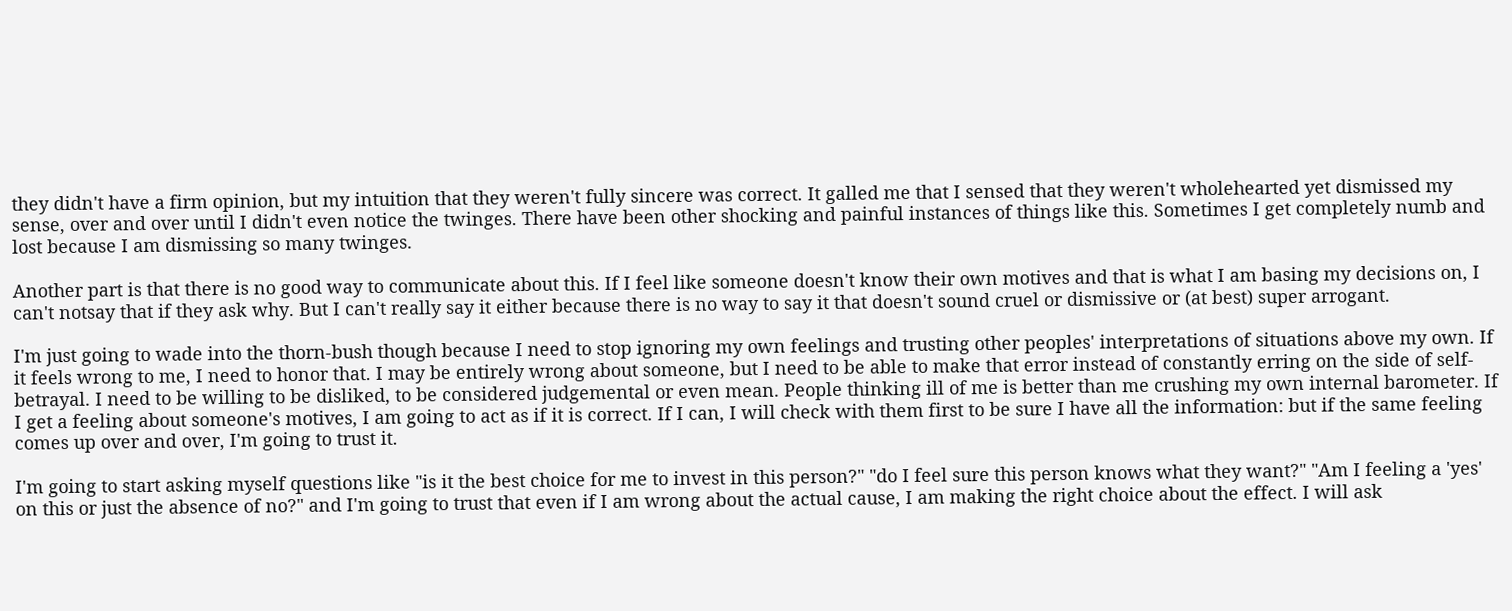they didn't have a firm opinion, but my intuition that they weren't fully sincere was correct. It galled me that I sensed that they weren't wholehearted yet dismissed my sense, over and over until I didn't even notice the twinges. There have been other shocking and painful instances of things like this. Sometimes I get completely numb and lost because I am dismissing so many twinges.

Another part is that there is no good way to communicate about this. If I feel like someone doesn't know their own motives and that is what I am basing my decisions on, I can't notsay that if they ask why. But I can't really say it either because there is no way to say it that doesn't sound cruel or dismissive or (at best) super arrogant.

I'm just going to wade into the thorn-bush though because I need to stop ignoring my own feelings and trusting other peoples' interpretations of situations above my own. If it feels wrong to me, I need to honor that. I may be entirely wrong about someone, but I need to be able to make that error instead of constantly erring on the side of self-betrayal. I need to be willing to be disliked, to be considered judgemental or even mean. People thinking ill of me is better than me crushing my own internal barometer. If I get a feeling about someone's motives, I am going to act as if it is correct. If I can, I will check with them first to be sure I have all the information: but if the same feeling comes up over and over, I'm going to trust it.

I'm going to start asking myself questions like "is it the best choice for me to invest in this person?" "do I feel sure this person knows what they want?" "Am I feeling a 'yes' on this or just the absence of no?" and I'm going to trust that even if I am wrong about the actual cause, I am making the right choice about the effect. I will ask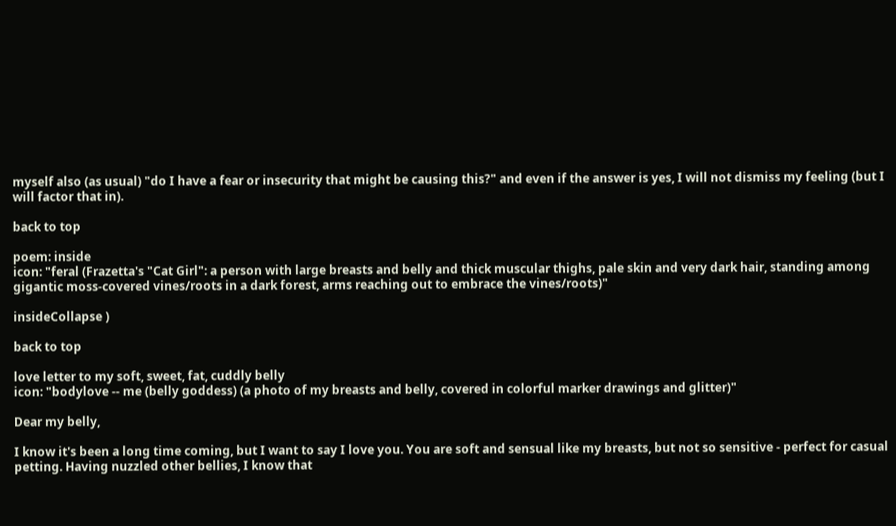myself also (as usual) "do I have a fear or insecurity that might be causing this?" and even if the answer is yes, I will not dismiss my feeling (but I will factor that in).

back to top

poem: inside
icon: "feral (Frazetta's "Cat Girl": a person with large breasts and belly and thick muscular thighs, pale skin and very dark hair, standing among gigantic moss-covered vines/roots in a dark forest, arms reaching out to embrace the vines/roots)"

insideCollapse )

back to top

love letter to my soft, sweet, fat, cuddly belly
icon: "bodylove -- me (belly goddess) (a photo of my breasts and belly, covered in colorful marker drawings and glitter)"

Dear my belly,

I know it's been a long time coming, but I want to say I love you. You are soft and sensual like my breasts, but not so sensitive - perfect for casual petting. Having nuzzled other bellies, I know that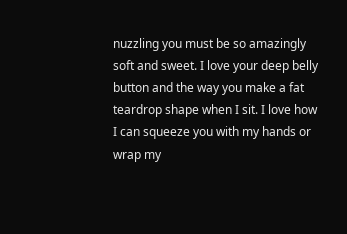nuzzling you must be so amazingly soft and sweet. I love your deep belly button and the way you make a fat teardrop shape when I sit. I love how I can squeeze you with my hands or wrap my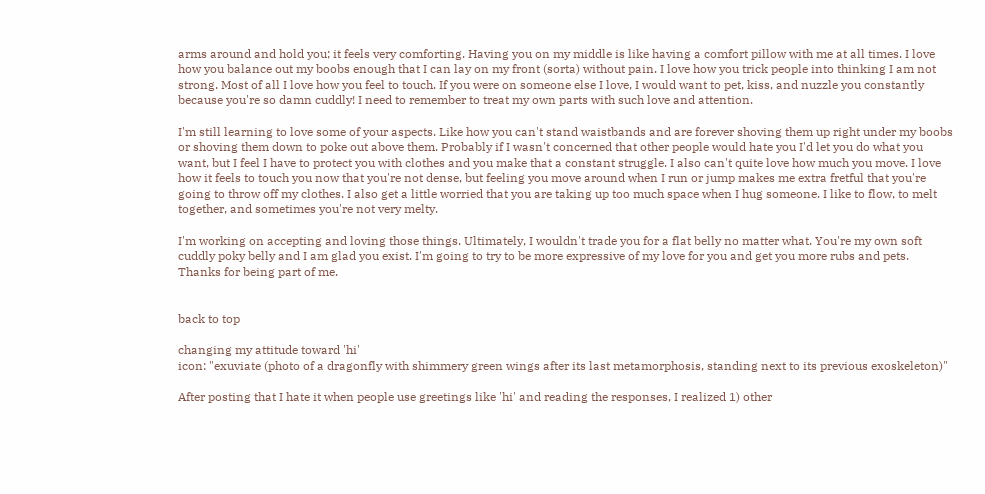arms around and hold you; it feels very comforting. Having you on my middle is like having a comfort pillow with me at all times. I love how you balance out my boobs enough that I can lay on my front (sorta) without pain. I love how you trick people into thinking I am not strong. Most of all I love how you feel to touch. If you were on someone else I love, I would want to pet, kiss, and nuzzle you constantly because you're so damn cuddly! I need to remember to treat my own parts with such love and attention.

I'm still learning to love some of your aspects. Like how you can't stand waistbands and are forever shoving them up right under my boobs or shoving them down to poke out above them. Probably if I wasn't concerned that other people would hate you I'd let you do what you want, but I feel I have to protect you with clothes and you make that a constant struggle. I also can't quite love how much you move. I love how it feels to touch you now that you're not dense, but feeling you move around when I run or jump makes me extra fretful that you're going to throw off my clothes. I also get a little worried that you are taking up too much space when I hug someone. I like to flow, to melt together, and sometimes you're not very melty.

I'm working on accepting and loving those things. Ultimately, I wouldn't trade you for a flat belly no matter what. You're my own soft cuddly poky belly and I am glad you exist. I'm going to try to be more expressive of my love for you and get you more rubs and pets. Thanks for being part of me.


back to top

changing my attitude toward 'hi'
icon: "exuviate (photo of a dragonfly with shimmery green wings after its last metamorphosis, standing next to its previous exoskeleton)"

After posting that I hate it when people use greetings like 'hi' and reading the responses, I realized 1) other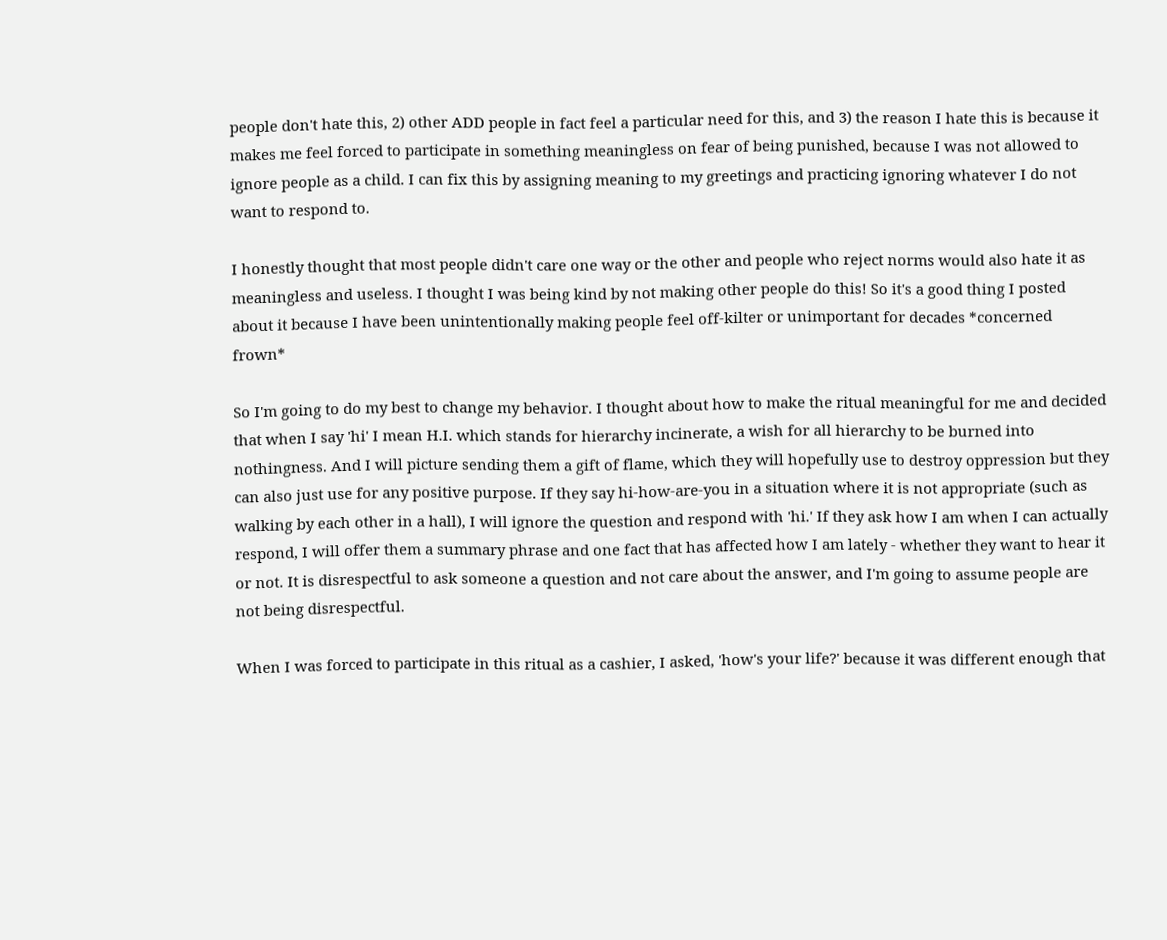people don't hate this, 2) other ADD people in fact feel a particular need for this, and 3) the reason I hate this is because it makes me feel forced to participate in something meaningless on fear of being punished, because I was not allowed to ignore people as a child. I can fix this by assigning meaning to my greetings and practicing ignoring whatever I do not want to respond to.

I honestly thought that most people didn't care one way or the other and people who reject norms would also hate it as meaningless and useless. I thought I was being kind by not making other people do this! So it's a good thing I posted about it because I have been unintentionally making people feel off-kilter or unimportant for decades *concerned frown*

So I'm going to do my best to change my behavior. I thought about how to make the ritual meaningful for me and decided that when I say 'hi' I mean H.I. which stands for hierarchy incinerate, a wish for all hierarchy to be burned into nothingness. And I will picture sending them a gift of flame, which they will hopefully use to destroy oppression but they can also just use for any positive purpose. If they say hi-how-are-you in a situation where it is not appropriate (such as walking by each other in a hall), I will ignore the question and respond with 'hi.' If they ask how I am when I can actually respond, I will offer them a summary phrase and one fact that has affected how I am lately - whether they want to hear it or not. It is disrespectful to ask someone a question and not care about the answer, and I'm going to assume people are not being disrespectful.

When I was forced to participate in this ritual as a cashier, I asked, 'how's your life?' because it was different enough that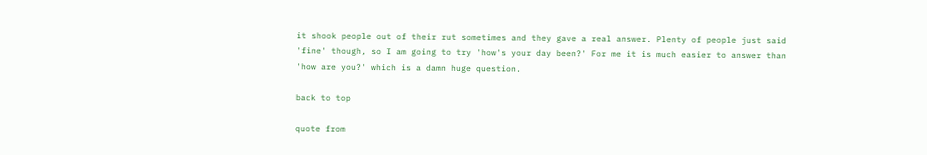it shook people out of their rut sometimes and they gave a real answer. Plenty of people just said 'fine' though, so I am going to try 'how's your day been?' For me it is much easier to answer than 'how are you?' which is a damn huge question.

back to top

quote from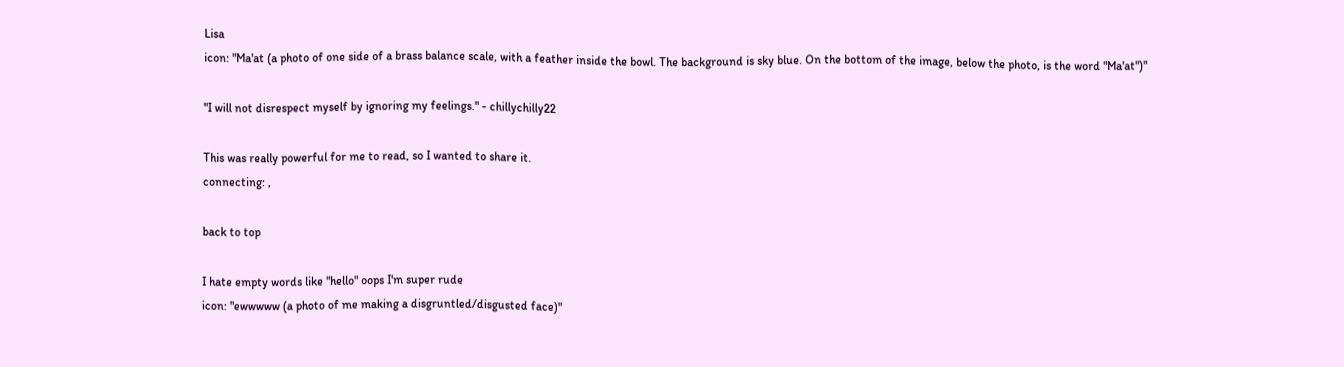Lisa
icon: "Ma'at (a photo of one side of a brass balance scale, with a feather inside the bowl. The background is sky blue. On the bottom of the image, below the photo, is the word "Ma'at")"

"I will not disrespect myself by ignoring my feelings." - chillychilly22

This was really powerful for me to read, so I wanted to share it.
connecting: ,

back to top

I hate empty words like "hello" oops I'm super rude
icon: "ewwwww (a photo of me making a disgruntled/disgusted face)"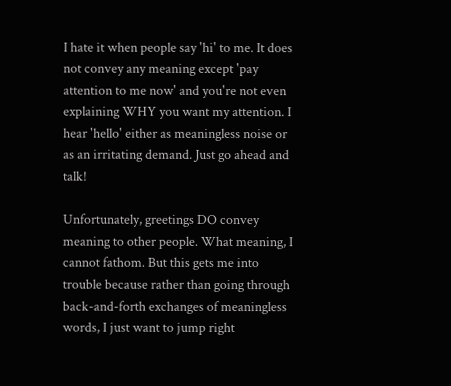I hate it when people say 'hi' to me. It does not convey any meaning except 'pay attention to me now' and you're not even explaining WHY you want my attention. I hear 'hello' either as meaningless noise or as an irritating demand. Just go ahead and talk!

Unfortunately, greetings DO convey meaning to other people. What meaning, I cannot fathom. But this gets me into trouble because rather than going through back-and-forth exchanges of meaningless words, I just want to jump right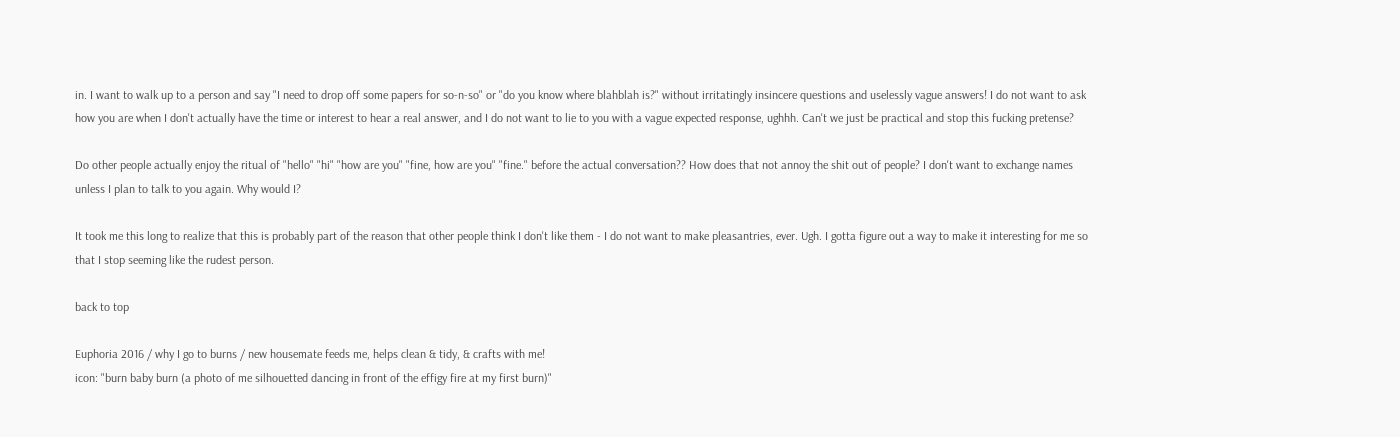in. I want to walk up to a person and say "I need to drop off some papers for so-n-so" or "do you know where blahblah is?" without irritatingly insincere questions and uselessly vague answers! I do not want to ask how you are when I don't actually have the time or interest to hear a real answer, and I do not want to lie to you with a vague expected response, ughhh. Can't we just be practical and stop this fucking pretense?

Do other people actually enjoy the ritual of "hello" "hi" "how are you" "fine, how are you" "fine." before the actual conversation?? How does that not annoy the shit out of people? I don't want to exchange names unless I plan to talk to you again. Why would I?

It took me this long to realize that this is probably part of the reason that other people think I don't like them - I do not want to make pleasantries, ever. Ugh. I gotta figure out a way to make it interesting for me so that I stop seeming like the rudest person.

back to top

Euphoria 2016 / why I go to burns / new housemate feeds me, helps clean & tidy, & crafts with me!
icon: "burn baby burn (a photo of me silhouetted dancing in front of the effigy fire at my first burn)"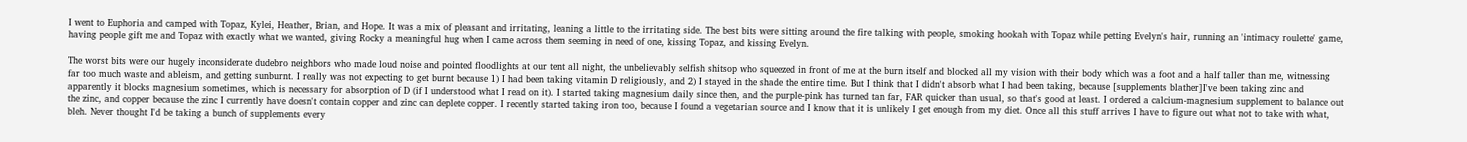I went to Euphoria and camped with Topaz, Kylei, Heather, Brian, and Hope. It was a mix of pleasant and irritating, leaning a little to the irritating side. The best bits were sitting around the fire talking with people, smoking hookah with Topaz while petting Evelyn's hair, running an 'intimacy roulette' game, having people gift me and Topaz with exactly what we wanted, giving Rocky a meaningful hug when I came across them seeming in need of one, kissing Topaz, and kissing Evelyn.

The worst bits were our hugely inconsiderate dudebro neighbors who made loud noise and pointed floodlights at our tent all night, the unbelievably selfish shitsop who squeezed in front of me at the burn itself and blocked all my vision with their body which was a foot and a half taller than me, witnessing far too much waste and ableism, and getting sunburnt. I really was not expecting to get burnt because 1) I had been taking vitamin D religiously, and 2) I stayed in the shade the entire time. But I think that I didn't absorb what I had been taking, because [supplements blather]I've been taking zinc and apparently it blocks magnesium sometimes, which is necessary for absorption of D (if I understood what I read on it). I started taking magnesium daily since then, and the purple-pink has turned tan far, FAR quicker than usual, so that's good at least. I ordered a calcium-magnesium supplement to balance out the zinc, and copper because the zinc I currently have doesn't contain copper and zinc can deplete copper. I recently started taking iron too, because I found a vegetarian source and I know that it is unlikely I get enough from my diet. Once all this stuff arrives I have to figure out what not to take with what, bleh. Never thought I'd be taking a bunch of supplements every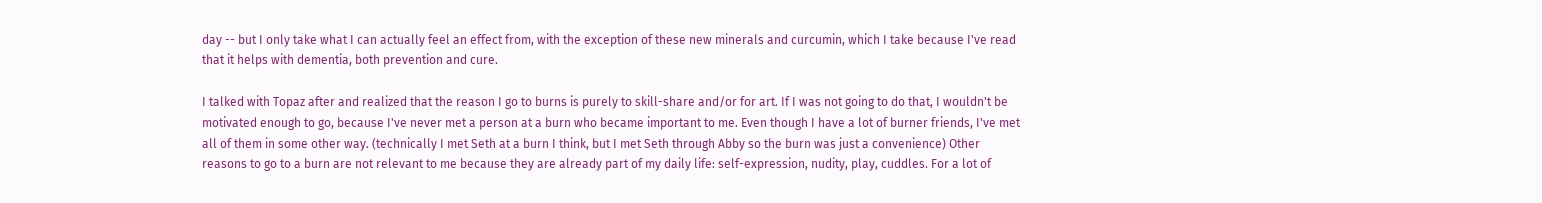day -- but I only take what I can actually feel an effect from, with the exception of these new minerals and curcumin, which I take because I've read that it helps with dementia, both prevention and cure.

I talked with Topaz after and realized that the reason I go to burns is purely to skill-share and/or for art. If I was not going to do that, I wouldn't be motivated enough to go, because I've never met a person at a burn who became important to me. Even though I have a lot of burner friends, I've met all of them in some other way. (technically I met Seth at a burn I think, but I met Seth through Abby so the burn was just a convenience) Other reasons to go to a burn are not relevant to me because they are already part of my daily life: self-expression, nudity, play, cuddles. For a lot of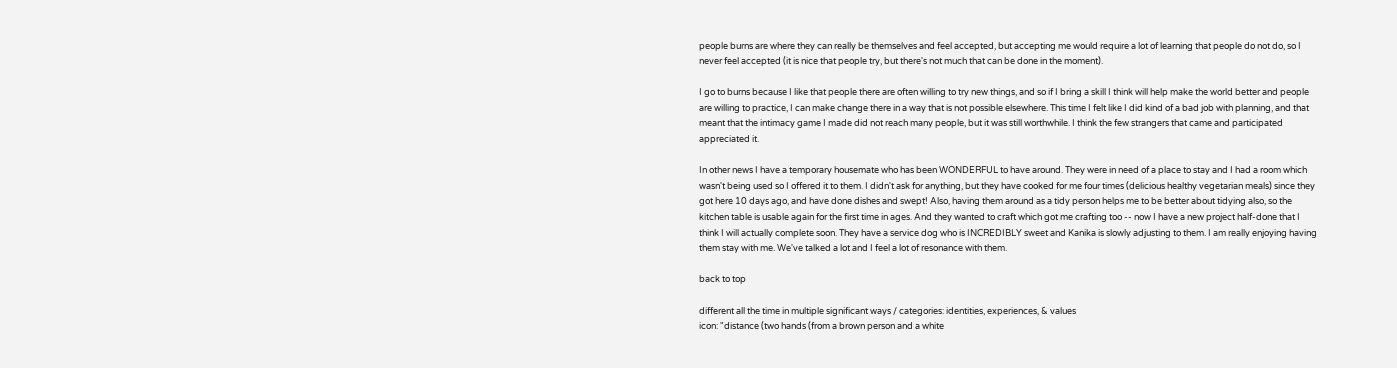people burns are where they can really be themselves and feel accepted, but accepting me would require a lot of learning that people do not do, so I never feel accepted (it is nice that people try, but there's not much that can be done in the moment).

I go to burns because I like that people there are often willing to try new things, and so if I bring a skill I think will help make the world better and people are willing to practice, I can make change there in a way that is not possible elsewhere. This time I felt like I did kind of a bad job with planning, and that meant that the intimacy game I made did not reach many people, but it was still worthwhile. I think the few strangers that came and participated appreciated it.

In other news I have a temporary housemate who has been WONDERFUL to have around. They were in need of a place to stay and I had a room which wasn't being used so I offered it to them. I didn't ask for anything, but they have cooked for me four times (delicious healthy vegetarian meals) since they got here 10 days ago, and have done dishes and swept! Also, having them around as a tidy person helps me to be better about tidying also, so the kitchen table is usable again for the first time in ages. And they wanted to craft which got me crafting too -- now I have a new project half-done that I think I will actually complete soon. They have a service dog who is INCREDIBLY sweet and Kanika is slowly adjusting to them. I am really enjoying having them stay with me. We've talked a lot and I feel a lot of resonance with them.

back to top

different all the time in multiple significant ways / categories: identities, experiences, & values
icon: "distance (two hands (from a brown person and a white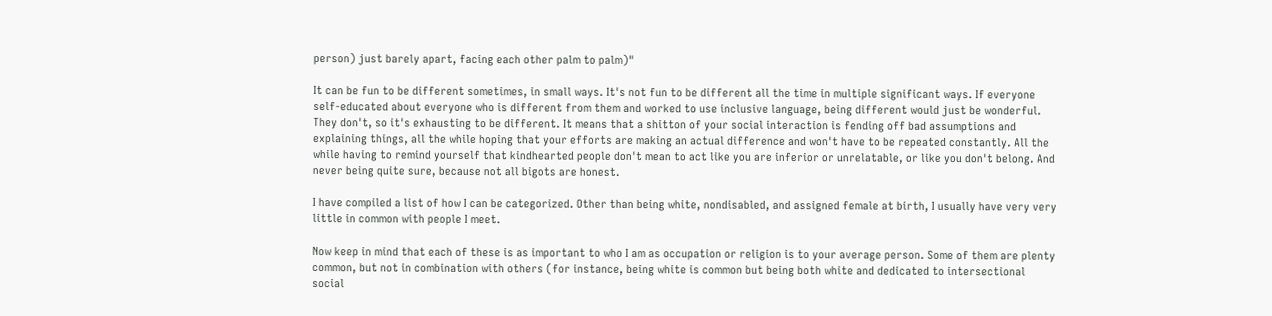person) just barely apart, facing each other palm to palm)"

It can be fun to be different sometimes, in small ways. It's not fun to be different all the time in multiple significant ways. If everyone self-educated about everyone who is different from them and worked to use inclusive language, being different would just be wonderful. They don't, so it's exhausting to be different. It means that a shitton of your social interaction is fending off bad assumptions and explaining things, all the while hoping that your efforts are making an actual difference and won't have to be repeated constantly. All the while having to remind yourself that kindhearted people don't mean to act like you are inferior or unrelatable, or like you don't belong. And never being quite sure, because not all bigots are honest.

I have compiled a list of how I can be categorized. Other than being white, nondisabled, and assigned female at birth, I usually have very very little in common with people I meet.

Now keep in mind that each of these is as important to who I am as occupation or religion is to your average person. Some of them are plenty common, but not in combination with others (for instance, being white is common but being both white and dedicated to intersectional social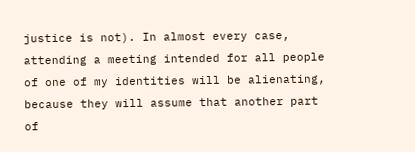justice is not). In almost every case, attending a meeting intended for all people of one of my identities will be alienating, because they will assume that another part of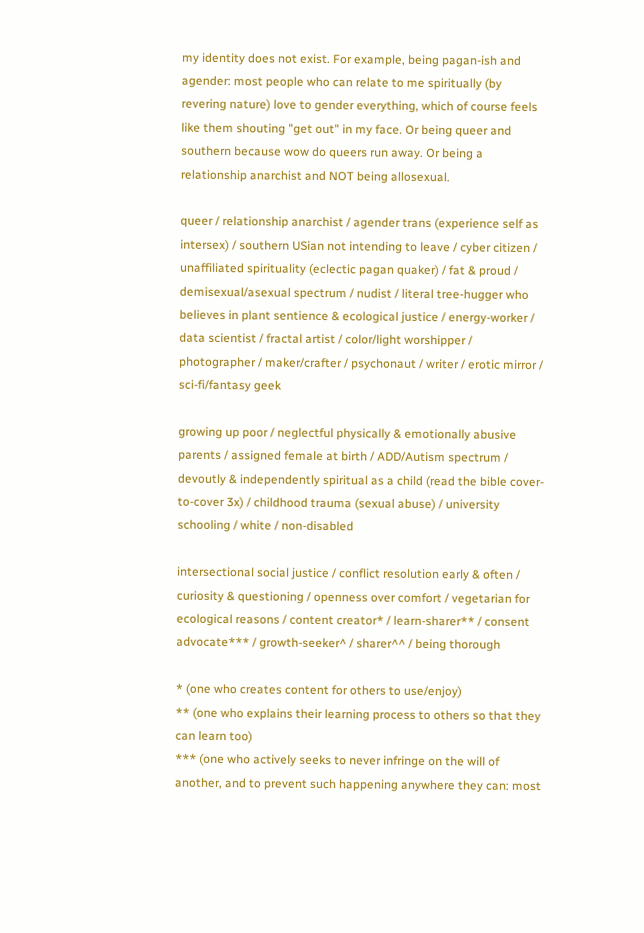my identity does not exist. For example, being pagan-ish and agender: most people who can relate to me spiritually (by revering nature) love to gender everything, which of course feels like them shouting "get out" in my face. Or being queer and southern because wow do queers run away. Or being a relationship anarchist and NOT being allosexual.

queer / relationship anarchist / agender trans (experience self as intersex) / southern USian not intending to leave / cyber citizen / unaffiliated spirituality (eclectic pagan quaker) / fat & proud / demisexual/asexual spectrum / nudist / literal tree-hugger who believes in plant sentience & ecological justice / energy-worker / data scientist / fractal artist / color/light worshipper / photographer / maker/crafter / psychonaut / writer / erotic mirror / sci-fi/fantasy geek

growing up poor / neglectful physically & emotionally abusive parents / assigned female at birth / ADD/Autism spectrum / devoutly & independently spiritual as a child (read the bible cover-to-cover 3x) / childhood trauma (sexual abuse) / university schooling / white / non-disabled

intersectional social justice / conflict resolution early & often / curiosity & questioning / openness over comfort / vegetarian for ecological reasons / content creator* / learn-sharer** / consent advocate*** / growth-seeker^ / sharer^^ / being thorough

* (one who creates content for others to use/enjoy)
** (one who explains their learning process to others so that they can learn too)
*** (one who actively seeks to never infringe on the will of another, and to prevent such happening anywhere they can: most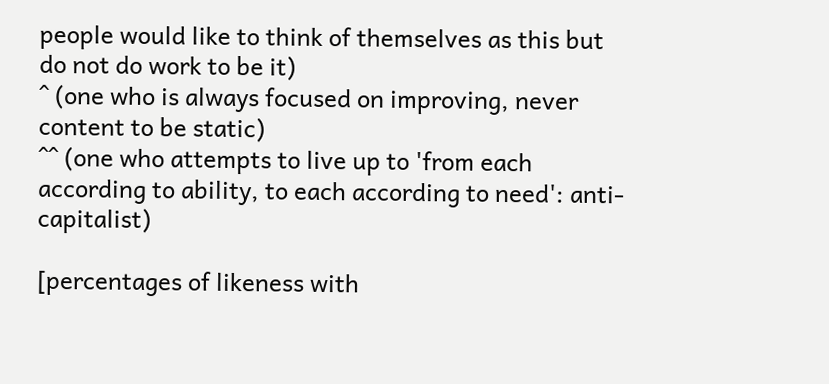people would like to think of themselves as this but do not do work to be it)
^ (one who is always focused on improving, never content to be static)
^^ (one who attempts to live up to 'from each according to ability, to each according to need': anti-capitalist)

[percentages of likeness with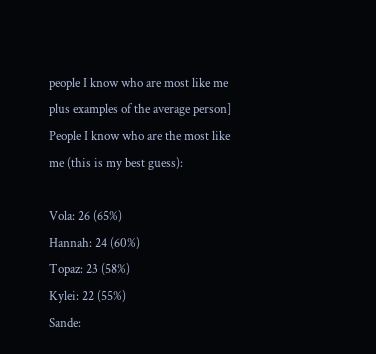people I know who are most like me plus examples of the average person]
People I know who are the most like me (this is my best guess):

Vola: 26 (65%)
Hannah: 24 (60%)
Topaz: 23 (58%)
Kylei: 22 (55%)
Sande: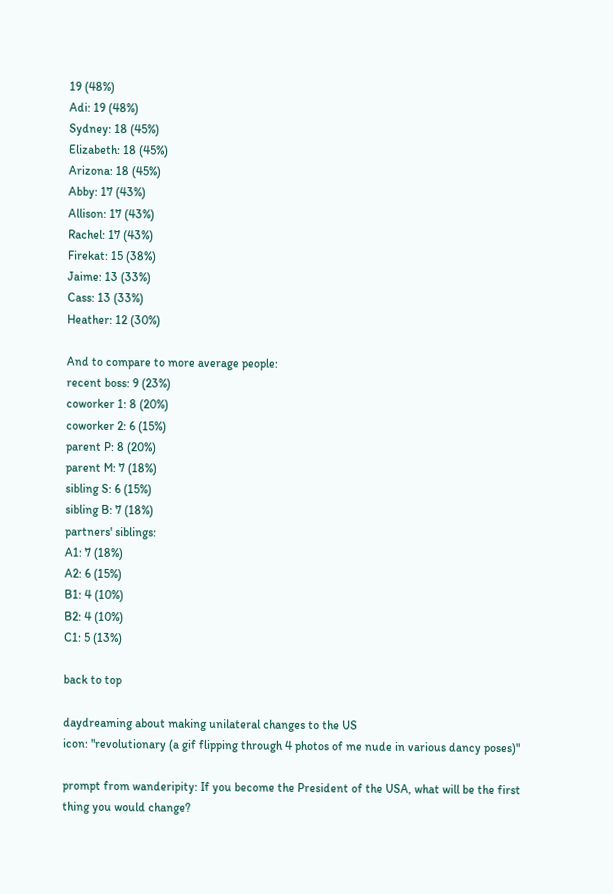19 (48%)
Adi: 19 (48%)
Sydney: 18 (45%)
Elizabeth: 18 (45%)
Arizona: 18 (45%)
Abby: 17 (43%)
Allison: 17 (43%)
Rachel: 17 (43%)
Firekat: 15 (38%)
Jaime: 13 (33%)
Cass: 13 (33%)
Heather: 12 (30%)

And to compare to more average people:
recent boss: 9 (23%)
coworker 1: 8 (20%)
coworker 2: 6 (15%)
parent P: 8 (20%)
parent M: 7 (18%)
sibling S: 6 (15%)
sibling B: 7 (18%)
partners' siblings:
A1: 7 (18%)
A2: 6 (15%)
B1: 4 (10%)
B2: 4 (10%)
C1: 5 (13%)

back to top

daydreaming about making unilateral changes to the US
icon: "revolutionary (a gif flipping through 4 photos of me nude in various dancy poses)"

prompt from wanderipity: If you become the President of the USA, what will be the first thing you would change?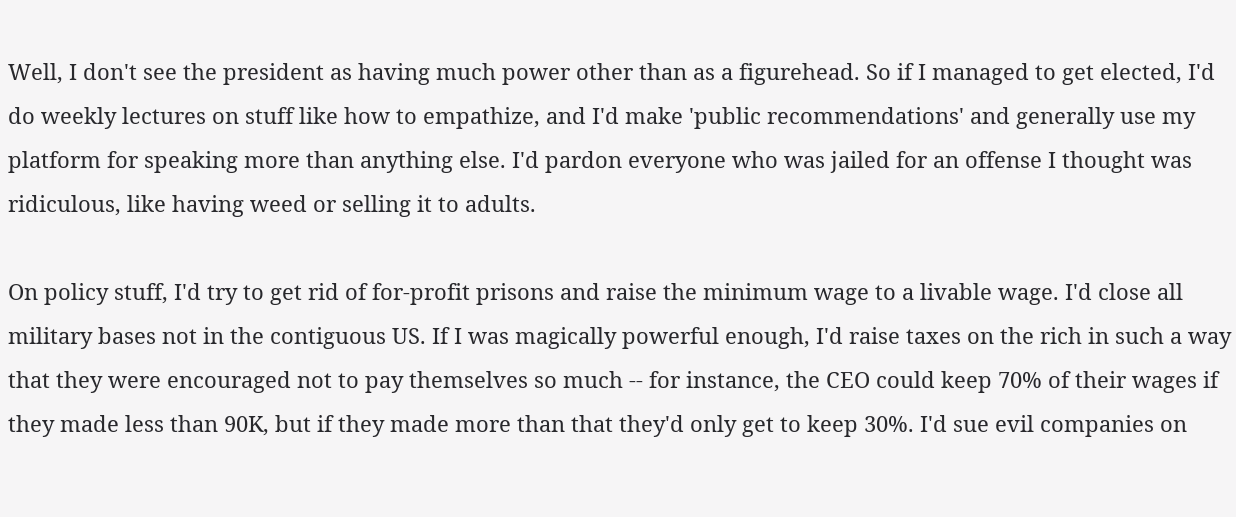Well, I don't see the president as having much power other than as a figurehead. So if I managed to get elected, I'd do weekly lectures on stuff like how to empathize, and I'd make 'public recommendations' and generally use my platform for speaking more than anything else. I'd pardon everyone who was jailed for an offense I thought was ridiculous, like having weed or selling it to adults.

On policy stuff, I'd try to get rid of for-profit prisons and raise the minimum wage to a livable wage. I'd close all military bases not in the contiguous US. If I was magically powerful enough, I'd raise taxes on the rich in such a way that they were encouraged not to pay themselves so much -- for instance, the CEO could keep 70% of their wages if they made less than 90K, but if they made more than that they'd only get to keep 30%. I'd sue evil companies on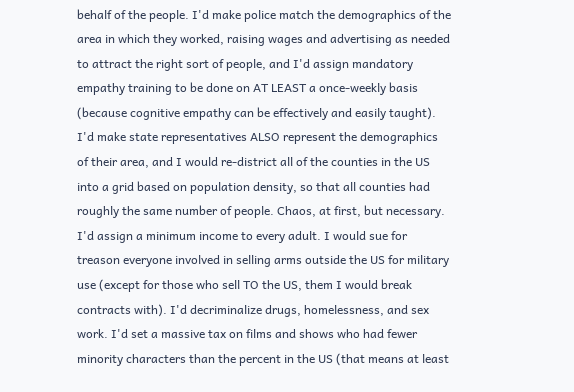behalf of the people. I'd make police match the demographics of the area in which they worked, raising wages and advertising as needed to attract the right sort of people, and I'd assign mandatory empathy training to be done on AT LEAST a once-weekly basis (because cognitive empathy can be effectively and easily taught). I'd make state representatives ALSO represent the demographics of their area, and I would re-district all of the counties in the US into a grid based on population density, so that all counties had roughly the same number of people. Chaos, at first, but necessary. I'd assign a minimum income to every adult. I would sue for treason everyone involved in selling arms outside the US for military use (except for those who sell TO the US, them I would break contracts with). I'd decriminalize drugs, homelessness, and sex work. I'd set a massive tax on films and shows who had fewer minority characters than the percent in the US (that means at least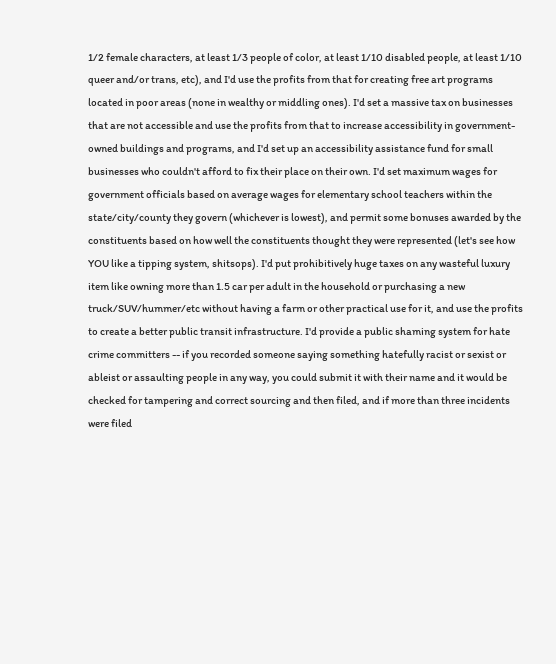1/2 female characters, at least 1/3 people of color, at least 1/10 disabled people, at least 1/10 queer and/or trans, etc), and I'd use the profits from that for creating free art programs located in poor areas (none in wealthy or middling ones). I'd set a massive tax on businesses that are not accessible and use the profits from that to increase accessibility in government-owned buildings and programs, and I'd set up an accessibility assistance fund for small businesses who couldn't afford to fix their place on their own. I'd set maximum wages for government officials based on average wages for elementary school teachers within the state/city/county they govern (whichever is lowest), and permit some bonuses awarded by the constituents based on how well the constituents thought they were represented (let's see how YOU like a tipping system, shitsops). I'd put prohibitively huge taxes on any wasteful luxury item like owning more than 1.5 car per adult in the household or purchasing a new truck/SUV/hummer/etc without having a farm or other practical use for it, and use the profits to create a better public transit infrastructure. I'd provide a public shaming system for hate crime committers -- if you recorded someone saying something hatefully racist or sexist or ableist or assaulting people in any way, you could submit it with their name and it would be checked for tampering and correct sourcing and then filed, and if more than three incidents were filed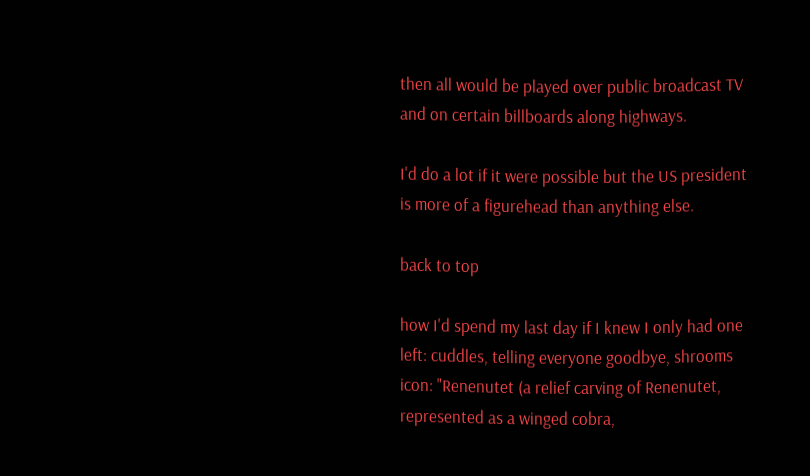then all would be played over public broadcast TV and on certain billboards along highways.

I'd do a lot if it were possible but the US president is more of a figurehead than anything else.

back to top

how I'd spend my last day if I knew I only had one left: cuddles, telling everyone goodbye, shrooms
icon: "Renenutet (a relief carving of Renenutet, represented as a winged cobra,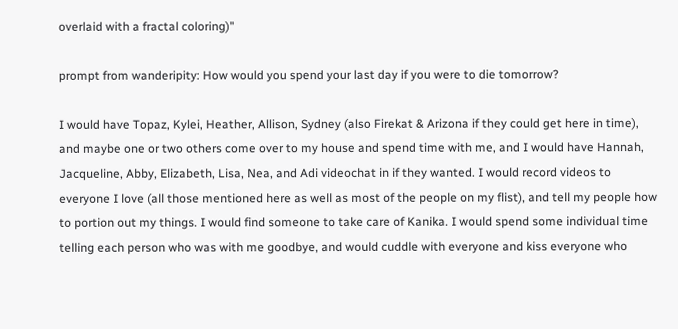overlaid with a fractal coloring)"

prompt from wanderipity: How would you spend your last day if you were to die tomorrow?

I would have Topaz, Kylei, Heather, Allison, Sydney (also Firekat & Arizona if they could get here in time), and maybe one or two others come over to my house and spend time with me, and I would have Hannah, Jacqueline, Abby, Elizabeth, Lisa, Nea, and Adi videochat in if they wanted. I would record videos to everyone I love (all those mentioned here as well as most of the people on my flist), and tell my people how to portion out my things. I would find someone to take care of Kanika. I would spend some individual time telling each person who was with me goodbye, and would cuddle with everyone and kiss everyone who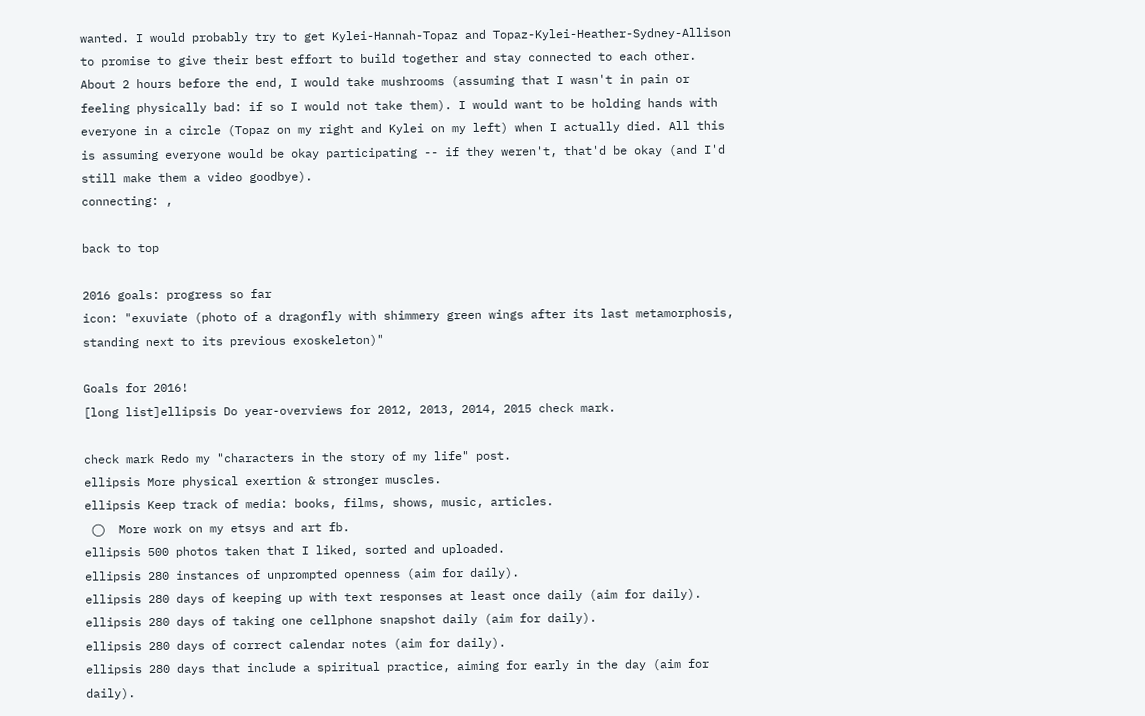wanted. I would probably try to get Kylei-Hannah-Topaz and Topaz-Kylei-Heather-Sydney-Allison to promise to give their best effort to build together and stay connected to each other. About 2 hours before the end, I would take mushrooms (assuming that I wasn't in pain or feeling physically bad: if so I would not take them). I would want to be holding hands with everyone in a circle (Topaz on my right and Kylei on my left) when I actually died. All this is assuming everyone would be okay participating -- if they weren't, that'd be okay (and I'd still make them a video goodbye).
connecting: ,

back to top

2016 goals: progress so far
icon: "exuviate (photo of a dragonfly with shimmery green wings after its last metamorphosis, standing next to its previous exoskeleton)"

Goals for 2016!
[long list]ellipsis Do year-overviews for 2012, 2013, 2014, 2015 check mark.

check mark Redo my "characters in the story of my life" post.
ellipsis More physical exertion & stronger muscles.
ellipsis Keep track of media: books, films, shows, music, articles.
 ◯  More work on my etsys and art fb.
ellipsis 500 photos taken that I liked, sorted and uploaded.
ellipsis 280 instances of unprompted openness (aim for daily).
ellipsis 280 days of keeping up with text responses at least once daily (aim for daily).
ellipsis 280 days of taking one cellphone snapshot daily (aim for daily).
ellipsis 280 days of correct calendar notes (aim for daily).
ellipsis 280 days that include a spiritual practice, aiming for early in the day (aim for daily).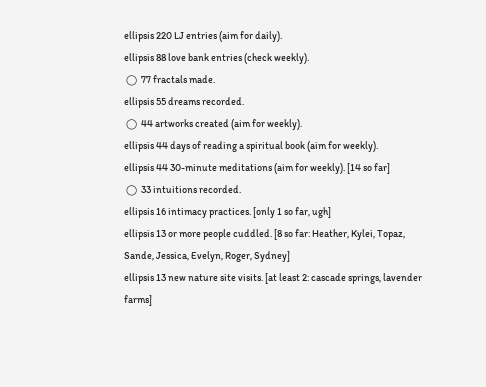ellipsis 220 LJ entries (aim for daily).
ellipsis 88 love bank entries (check weekly).
 ◯  77 fractals made.
ellipsis 55 dreams recorded.
 ◯  44 artworks created (aim for weekly).
ellipsis 44 days of reading a spiritual book (aim for weekly).
ellipsis 44 30-minute meditations (aim for weekly). [14 so far]
 ◯  33 intuitions recorded.
ellipsis 16 intimacy practices. [only 1 so far, ugh]
ellipsis 13 or more people cuddled. [8 so far: Heather, Kylei, Topaz, Sande, Jessica, Evelyn, Roger, Sydney]
ellipsis 13 new nature site visits. [at least 2: cascade springs, lavender farms]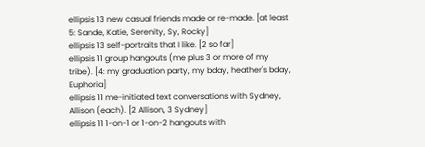ellipsis 13 new casual friends made or re-made. [at least 5: Sande, Katie, Serenity, Sy, Rocky]
ellipsis 13 self-portraits that I like. [2 so far]
ellipsis 11 group hangouts (me plus 3 or more of my tribe). [4: my graduation party, my bday, heather's bday, Euphoria]
ellipsis 11 me-initiated text conversations with Sydney, Allison (each). [2 Allison, 3 Sydney]
ellipsis 11 1-on-1 or 1-on-2 hangouts with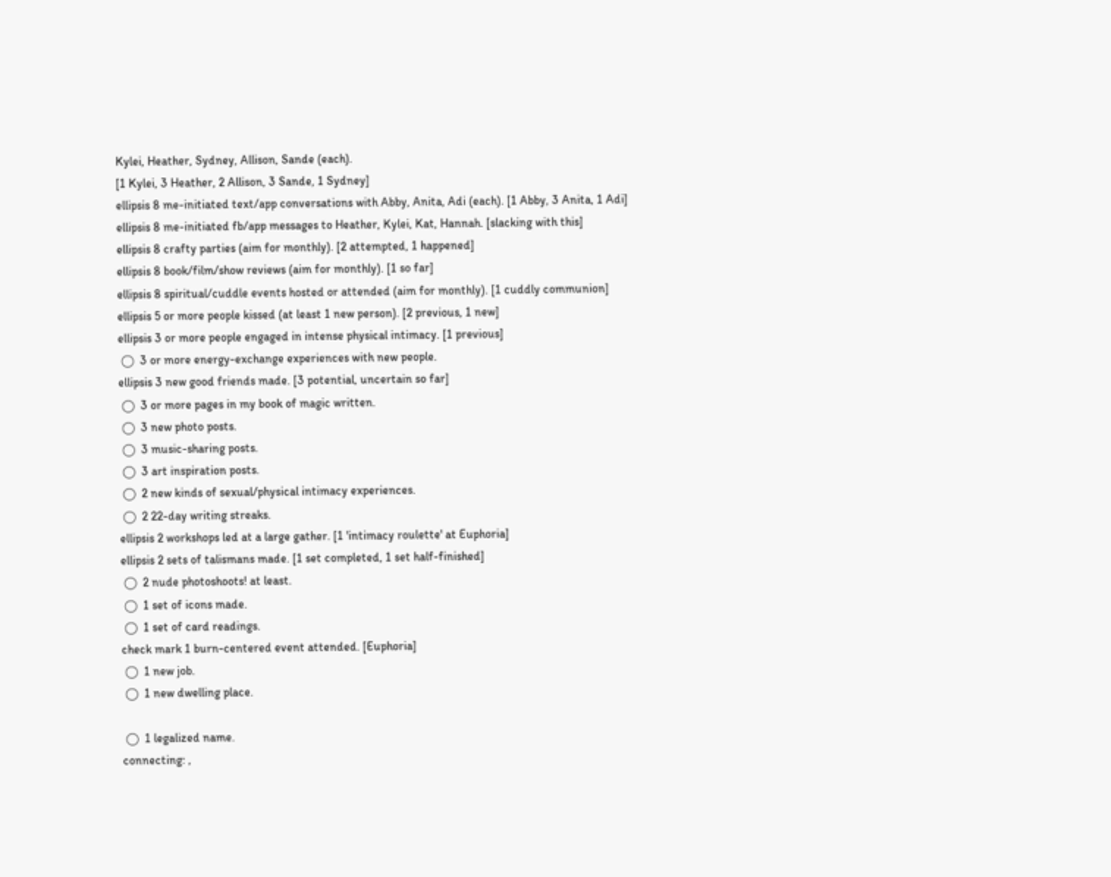Kylei, Heather, Sydney, Allison, Sande (each).
[1 Kylei, 3 Heather, 2 Allison, 3 Sande, 1 Sydney]
ellipsis 8 me-initiated text/app conversations with Abby, Anita, Adi (each). [1 Abby, 3 Anita, 1 Adi]
ellipsis 8 me-initiated fb/app messages to Heather, Kylei, Kat, Hannah. [slacking with this]
ellipsis 8 crafty parties (aim for monthly). [2 attempted, 1 happened]
ellipsis 8 book/film/show reviews (aim for monthly). [1 so far]
ellipsis 8 spiritual/cuddle events hosted or attended (aim for monthly). [1 cuddly communion]
ellipsis 5 or more people kissed (at least 1 new person). [2 previous, 1 new]
ellipsis 3 or more people engaged in intense physical intimacy. [1 previous]
 ◯  3 or more energy-exchange experiences with new people.
ellipsis 3 new good friends made. [3 potential, uncertain so far]
 ◯  3 or more pages in my book of magic written.
 ◯  3 new photo posts.
 ◯  3 music-sharing posts.
 ◯  3 art inspiration posts.
 ◯  2 new kinds of sexual/physical intimacy experiences.
 ◯  2 22-day writing streaks.
ellipsis 2 workshops led at a large gather. [1 'intimacy roulette' at Euphoria]
ellipsis 2 sets of talismans made. [1 set completed, 1 set half-finished]
 ◯  2 nude photoshoots! at least.
 ◯  1 set of icons made.
 ◯  1 set of card readings.
check mark 1 burn-centered event attended. [Euphoria]
 ◯  1 new job.
 ◯  1 new dwelling place.

 ◯  1 legalized name.
connecting: ,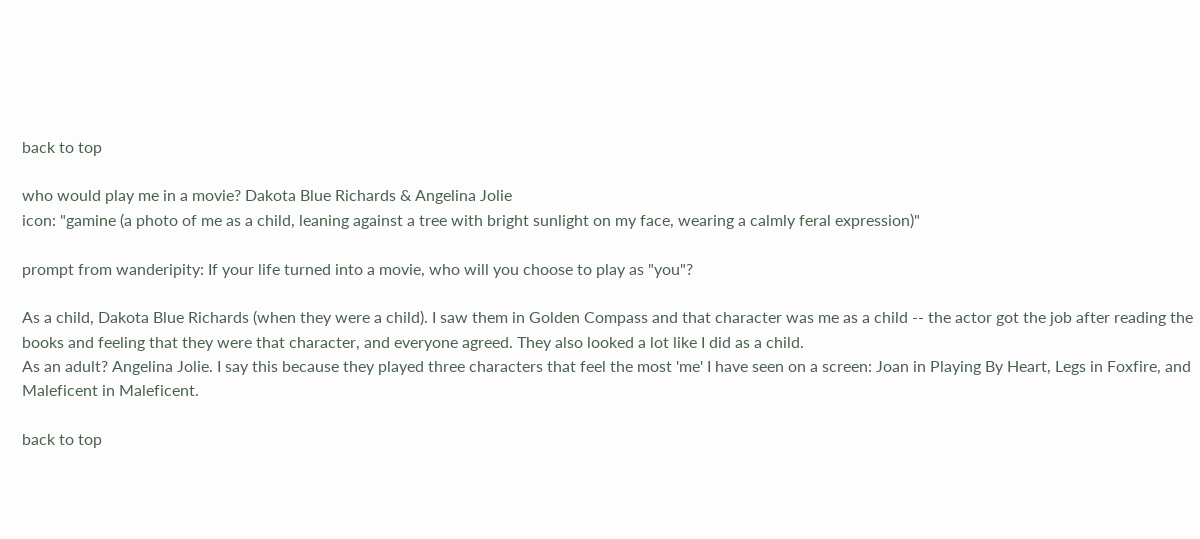back to top

who would play me in a movie? Dakota Blue Richards & Angelina Jolie
icon: "gamine (a photo of me as a child, leaning against a tree with bright sunlight on my face, wearing a calmly feral expression)"

prompt from wanderipity: If your life turned into a movie, who will you choose to play as "you"?

As a child, Dakota Blue Richards (when they were a child). I saw them in Golden Compass and that character was me as a child -- the actor got the job after reading the books and feeling that they were that character, and everyone agreed. They also looked a lot like I did as a child.
As an adult? Angelina Jolie. I say this because they played three characters that feel the most 'me' I have seen on a screen: Joan in Playing By Heart, Legs in Foxfire, and Maleficent in Maleficent.

back to top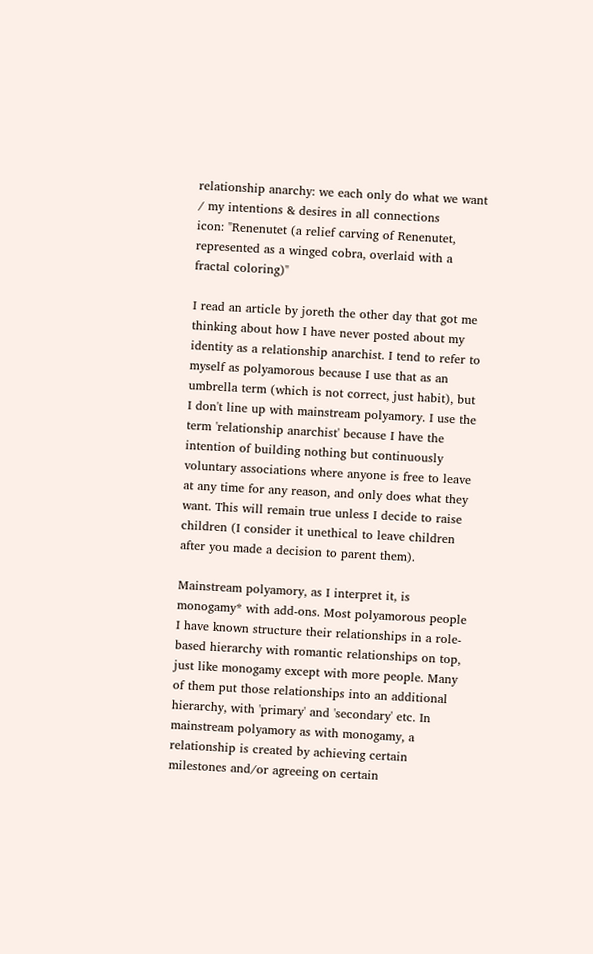relationship anarchy: we each only do what we want / my intentions & desires in all connections
icon: "Renenutet (a relief carving of Renenutet, represented as a winged cobra, overlaid with a fractal coloring)"

I read an article by joreth the other day that got me thinking about how I have never posted about my identity as a relationship anarchist. I tend to refer to myself as polyamorous because I use that as an umbrella term (which is not correct, just habit), but I don't line up with mainstream polyamory. I use the term 'relationship anarchist' because I have the intention of building nothing but continuously voluntary associations where anyone is free to leave at any time for any reason, and only does what they want. This will remain true unless I decide to raise children (I consider it unethical to leave children after you made a decision to parent them).

Mainstream polyamory, as I interpret it, is monogamy* with add-ons. Most polyamorous people I have known structure their relationships in a role-based hierarchy with romantic relationships on top, just like monogamy except with more people. Many of them put those relationships into an additional hierarchy, with 'primary' and 'secondary' etc. In mainstream polyamory as with monogamy, a relationship is created by achieving certain milestones and/or agreeing on certain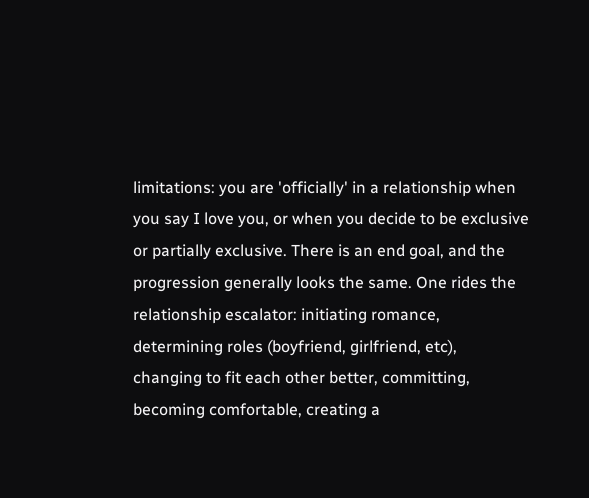limitations: you are 'officially' in a relationship when you say I love you, or when you decide to be exclusive or partially exclusive. There is an end goal, and the progression generally looks the same. One rides the relationship escalator: initiating romance, determining roles (boyfriend, girlfriend, etc), changing to fit each other better, committing, becoming comfortable, creating a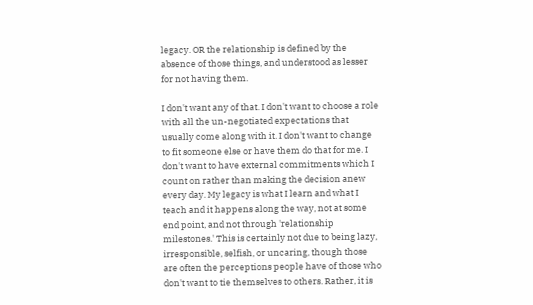legacy. OR the relationship is defined by the absence of those things, and understood as lesser for not having them.

I don't want any of that. I don't want to choose a role with all the un-negotiated expectations that usually come along with it. I don't want to change to fit someone else or have them do that for me. I don't want to have external commitments which I count on rather than making the decision anew every day. My legacy is what I learn and what I teach and it happens along the way, not at some end point, and not through 'relationship milestones.' This is certainly not due to being lazy, irresponsible, selfish, or uncaring, though those are often the perceptions people have of those who don't want to tie themselves to others. Rather, it is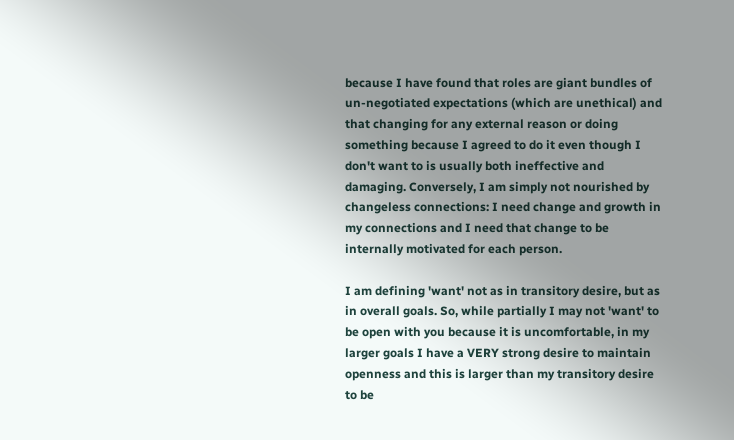because I have found that roles are giant bundles of un-negotiated expectations (which are unethical) and that changing for any external reason or doing something because I agreed to do it even though I don't want to is usually both ineffective and damaging. Conversely, I am simply not nourished by changeless connections: I need change and growth in my connections and I need that change to be internally motivated for each person.

I am defining 'want' not as in transitory desire, but as in overall goals. So, while partially I may not 'want' to be open with you because it is uncomfortable, in my larger goals I have a VERY strong desire to maintain openness and this is larger than my transitory desire to be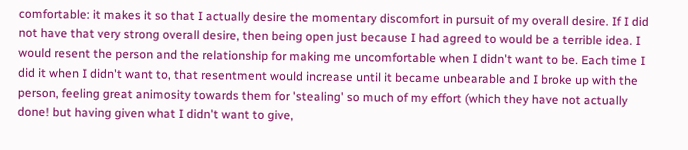comfortable: it makes it so that I actually desire the momentary discomfort in pursuit of my overall desire. If I did not have that very strong overall desire, then being open just because I had agreed to would be a terrible idea. I would resent the person and the relationship for making me uncomfortable when I didn't want to be. Each time I did it when I didn't want to, that resentment would increase until it became unbearable and I broke up with the person, feeling great animosity towards them for 'stealing' so much of my effort (which they have not actually done! but having given what I didn't want to give,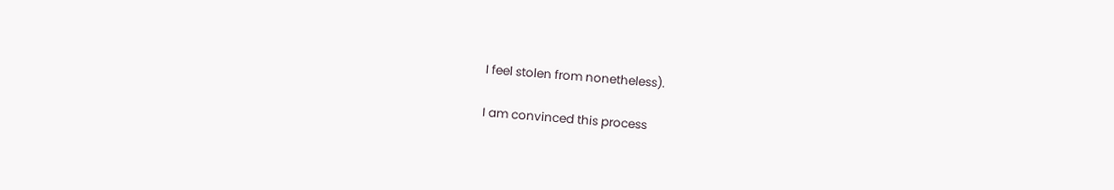I feel stolen from nonetheless).

I am convinced this process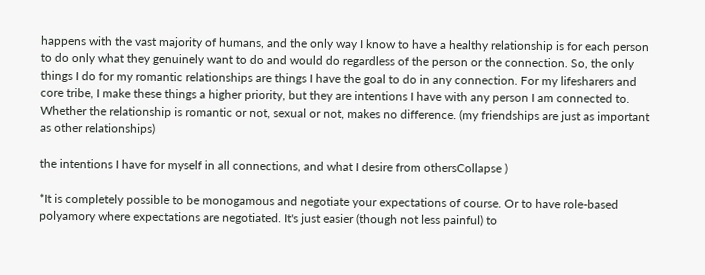happens with the vast majority of humans, and the only way I know to have a healthy relationship is for each person to do only what they genuinely want to do and would do regardless of the person or the connection. So, the only things I do for my romantic relationships are things I have the goal to do in any connection. For my lifesharers and core tribe, I make these things a higher priority, but they are intentions I have with any person I am connected to. Whether the relationship is romantic or not, sexual or not, makes no difference. (my friendships are just as important as other relationships)

the intentions I have for myself in all connections, and what I desire from othersCollapse )

*It is completely possible to be monogamous and negotiate your expectations of course. Or to have role-based polyamory where expectations are negotiated. It's just easier (though not less painful) to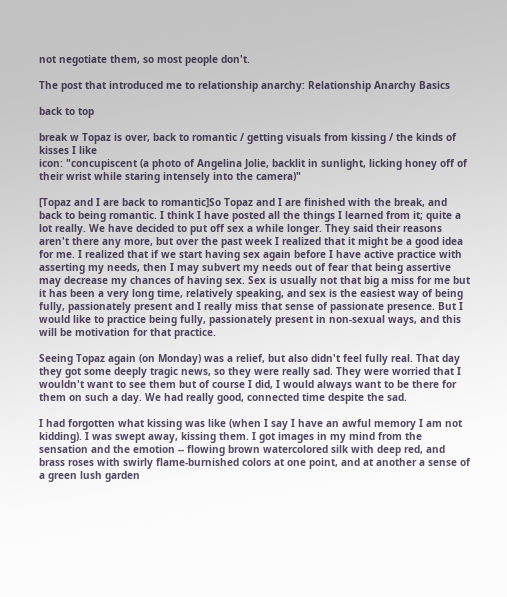not negotiate them, so most people don't.

The post that introduced me to relationship anarchy: Relationship Anarchy Basics

back to top

break w Topaz is over, back to romantic / getting visuals from kissing / the kinds of kisses I like
icon: "concupiscent (a photo of Angelina Jolie, backlit in sunlight, licking honey off of their wrist while staring intensely into the camera)"

[Topaz and I are back to romantic]So Topaz and I are finished with the break, and back to being romantic. I think I have posted all the things I learned from it; quite a lot really. We have decided to put off sex a while longer. They said their reasons aren't there any more, but over the past week I realized that it might be a good idea for me. I realized that if we start having sex again before I have active practice with asserting my needs, then I may subvert my needs out of fear that being assertive may decrease my chances of having sex. Sex is usually not that big a miss for me but it has been a very long time, relatively speaking, and sex is the easiest way of being fully, passionately present and I really miss that sense of passionate presence. But I would like to practice being fully, passionately present in non-sexual ways, and this will be motivation for that practice.

Seeing Topaz again (on Monday) was a relief, but also didn't feel fully real. That day they got some deeply tragic news, so they were really sad. They were worried that I wouldn't want to see them but of course I did, I would always want to be there for them on such a day. We had really good, connected time despite the sad.

I had forgotten what kissing was like (when I say I have an awful memory I am not kidding). I was swept away, kissing them. I got images in my mind from the sensation and the emotion -- flowing brown watercolored silk with deep red, and brass roses with swirly flame-burnished colors at one point, and at another a sense of a green lush garden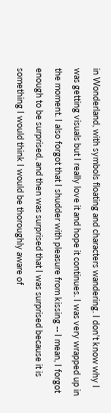in Wonderland, with symbols floating and characters wandering. I don't know why I was getting visuals but I really love it and hope it continues. I was very wrapped up in the moment. I also forgot that I shudder with pleasure from kissing -- I mean, I forgot enough to be surprised, and then was surprised that I was surprised because it is something I would think I would be thoroughly aware of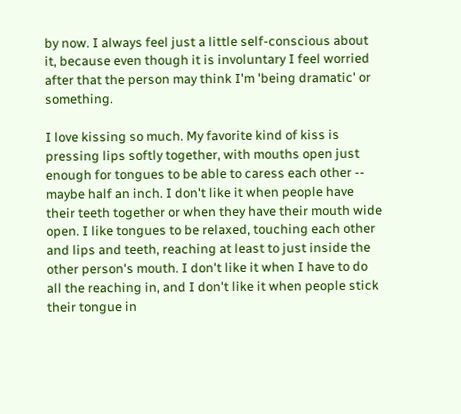by now. I always feel just a little self-conscious about it, because even though it is involuntary I feel worried after that the person may think I'm 'being dramatic' or something.

I love kissing so much. My favorite kind of kiss is pressing lips softly together, with mouths open just enough for tongues to be able to caress each other -- maybe half an inch. I don't like it when people have their teeth together or when they have their mouth wide open. I like tongues to be relaxed, touching each other and lips and teeth, reaching at least to just inside the other person's mouth. I don't like it when I have to do all the reaching in, and I don't like it when people stick their tongue in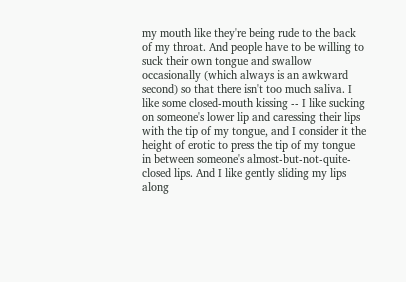my mouth like they're being rude to the back of my throat. And people have to be willing to suck their own tongue and swallow occasionally (which always is an awkward second) so that there isn't too much saliva. I like some closed-mouth kissing -- I like sucking on someone's lower lip and caressing their lips with the tip of my tongue, and I consider it the height of erotic to press the tip of my tongue in between someone's almost-but-not-quite-closed lips. And I like gently sliding my lips along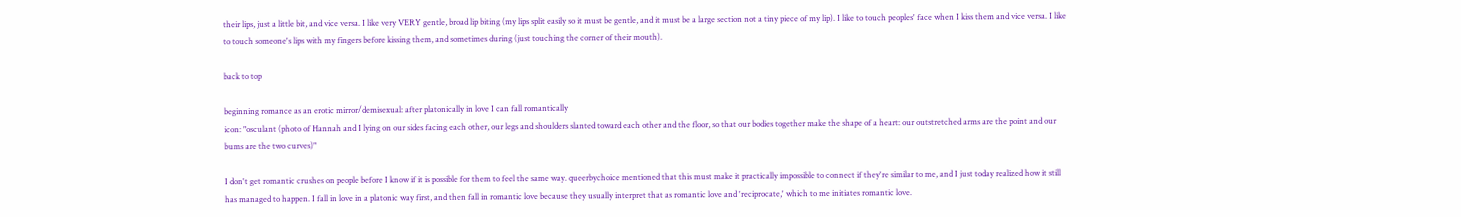their lips, just a little bit, and vice versa. I like very VERY gentle, broad lip biting (my lips split easily so it must be gentle, and it must be a large section not a tiny piece of my lip). I like to touch peoples' face when I kiss them and vice versa. I like to touch someone's lips with my fingers before kissing them, and sometimes during (just touching the corner of their mouth).

back to top

beginning romance as an erotic mirror/demisexual: after platonically in love I can fall romantically
icon: "osculant (photo of Hannah and I lying on our sides facing each other, our legs and shoulders slanted toward each other and the floor, so that our bodies together make the shape of a heart: our outstretched arms are the point and our bums are the two curves)"

I don't get romantic crushes on people before I know if it is possible for them to feel the same way. queerbychoice mentioned that this must make it practically impossible to connect if they're similar to me, and I just today realized how it still has managed to happen. I fall in love in a platonic way first, and then fall in romantic love because they usually interpret that as romantic love and 'reciprocate,' which to me initiates romantic love.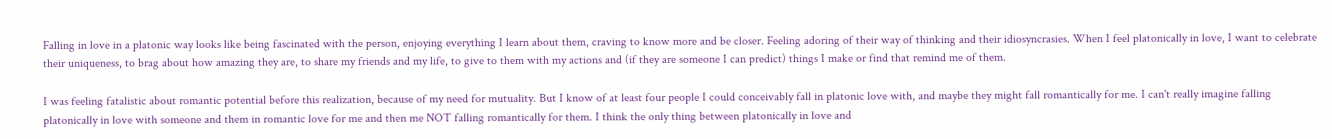Falling in love in a platonic way looks like being fascinated with the person, enjoying everything I learn about them, craving to know more and be closer. Feeling adoring of their way of thinking and their idiosyncrasies. When I feel platonically in love, I want to celebrate their uniqueness, to brag about how amazing they are, to share my friends and my life, to give to them with my actions and (if they are someone I can predict) things I make or find that remind me of them.

I was feeling fatalistic about romantic potential before this realization, because of my need for mutuality. But I know of at least four people I could conceivably fall in platonic love with, and maybe they might fall romantically for me. I can't really imagine falling platonically in love with someone and them in romantic love for me and then me NOT falling romantically for them. I think the only thing between platonically in love and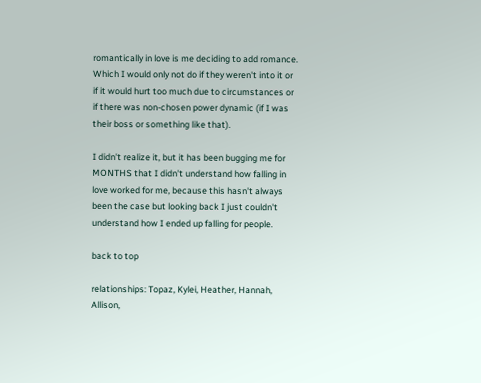romantically in love is me deciding to add romance. Which I would only not do if they weren't into it or if it would hurt too much due to circumstances or if there was non-chosen power dynamic (if I was their boss or something like that).

I didn't realize it, but it has been bugging me for MONTHS that I didn't understand how falling in love worked for me, because this hasn't always been the case but looking back I just couldn't understand how I ended up falling for people.

back to top

relationships: Topaz, Kylei, Heather, Hannah, Allison,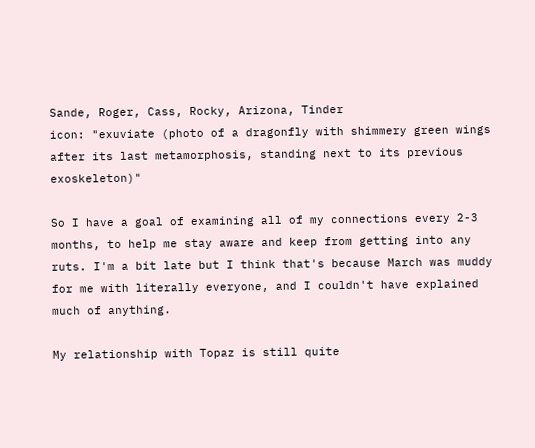Sande, Roger, Cass, Rocky, Arizona, Tinder
icon: "exuviate (photo of a dragonfly with shimmery green wings after its last metamorphosis, standing next to its previous exoskeleton)"

So I have a goal of examining all of my connections every 2-3 months, to help me stay aware and keep from getting into any ruts. I'm a bit late but I think that's because March was muddy for me with literally everyone, and I couldn't have explained much of anything.

My relationship with Topaz is still quite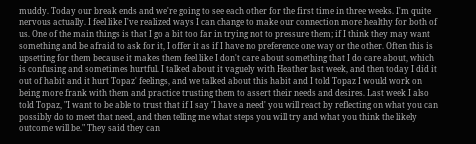muddy. Today our break ends and we're going to see each other for the first time in three weeks. I'm quite nervous actually. I feel like I've realized ways I can change to make our connection more healthy for both of us. One of the main things is that I go a bit too far in trying not to pressure them; if I think they may want something and be afraid to ask for it, I offer it as if I have no preference one way or the other. Often this is upsetting for them because it makes them feel like I don't care about something that I do care about, which is confusing and sometimes hurtful. I talked about it vaguely with Heather last week, and then today I did it out of habit and it hurt Topaz' feelings, and we talked about this habit and I told Topaz I would work on being more frank with them and practice trusting them to assert their needs and desires. Last week I also told Topaz, "I want to be able to trust that if I say 'I have a need' you will react by reflecting on what you can possibly do to meet that need, and then telling me what steps you will try and what you think the likely outcome will be." They said they can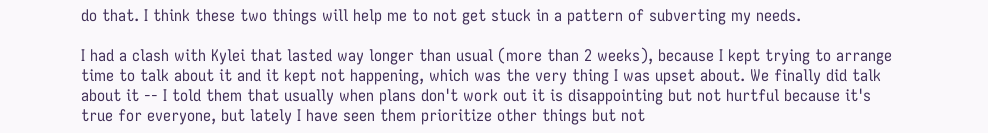do that. I think these two things will help me to not get stuck in a pattern of subverting my needs.

I had a clash with Kylei that lasted way longer than usual (more than 2 weeks), because I kept trying to arrange time to talk about it and it kept not happening, which was the very thing I was upset about. We finally did talk about it -- I told them that usually when plans don't work out it is disappointing but not hurtful because it's true for everyone, but lately I have seen them prioritize other things but not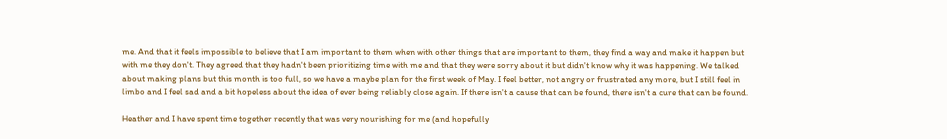me. And that it feels impossible to believe that I am important to them when with other things that are important to them, they find a way and make it happen but with me they don't. They agreed that they hadn't been prioritizing time with me and that they were sorry about it but didn't know why it was happening. We talked about making plans but this month is too full, so we have a maybe plan for the first week of May. I feel better, not angry or frustrated any more, but I still feel in limbo and I feel sad and a bit hopeless about the idea of ever being reliably close again. If there isn't a cause that can be found, there isn't a cure that can be found.

Heather and I have spent time together recently that was very nourishing for me (and hopefully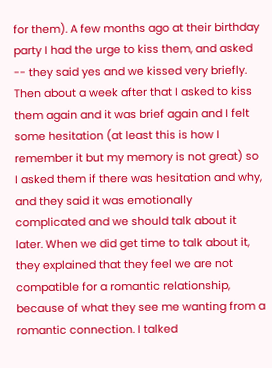for them). A few months ago at their birthday party I had the urge to kiss them, and asked -- they said yes and we kissed very briefly. Then about a week after that I asked to kiss them again and it was brief again and I felt some hesitation (at least this is how I remember it but my memory is not great) so I asked them if there was hesitation and why, and they said it was emotionally complicated and we should talk about it later. When we did get time to talk about it, they explained that they feel we are not compatible for a romantic relationship, because of what they see me wanting from a romantic connection. I talked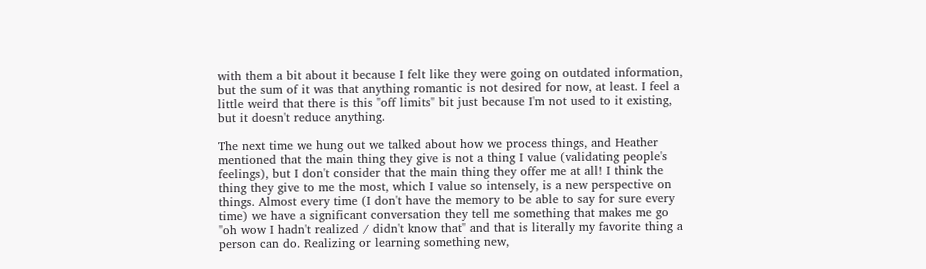with them a bit about it because I felt like they were going on outdated information, but the sum of it was that anything romantic is not desired for now, at least. I feel a little weird that there is this "off limits" bit just because I'm not used to it existing, but it doesn't reduce anything.

The next time we hung out we talked about how we process things, and Heather mentioned that the main thing they give is not a thing I value (validating people's feelings), but I don't consider that the main thing they offer me at all! I think the thing they give to me the most, which I value so intensely, is a new perspective on things. Almost every time (I don't have the memory to be able to say for sure every time) we have a significant conversation they tell me something that makes me go "oh wow I hadn't realized / didn't know that" and that is literally my favorite thing a person can do. Realizing or learning something new,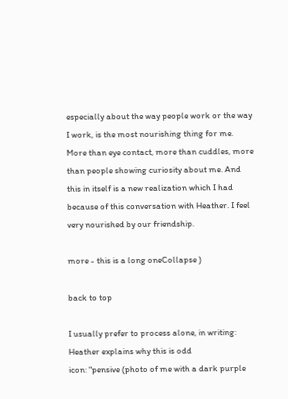especially about the way people work or the way I work, is the most nourishing thing for me. More than eye contact, more than cuddles, more than people showing curiosity about me. And this in itself is a new realization which I had because of this conversation with Heather. I feel very nourished by our friendship.

more - this is a long oneCollapse )

back to top

I usually prefer to process alone, in writing: Heather explains why this is odd
icon: "pensive (photo of me with a dark purple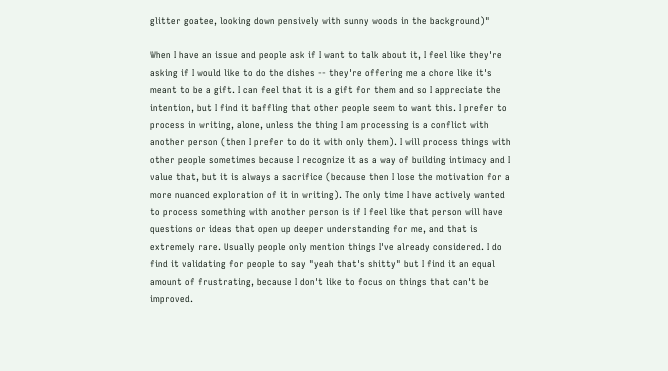glitter goatee, looking down pensively with sunny woods in the background)"

When I have an issue and people ask if I want to talk about it, I feel like they're asking if I would like to do the dishes -- they're offering me a chore like it's meant to be a gift. I can feel that it is a gift for them and so I appreciate the intention, but I find it baffling that other people seem to want this. I prefer to process in writing, alone, unless the thing I am processing is a conflict with another person (then I prefer to do it with only them). I will process things with other people sometimes because I recognize it as a way of building intimacy and I value that, but it is always a sacrifice (because then I lose the motivation for a more nuanced exploration of it in writing). The only time I have actively wanted to process something with another person is if I feel like that person will have questions or ideas that open up deeper understanding for me, and that is extremely rare. Usually people only mention things I've already considered. I do find it validating for people to say "yeah that's shitty" but I find it an equal amount of frustrating, because I don't like to focus on things that can't be improved.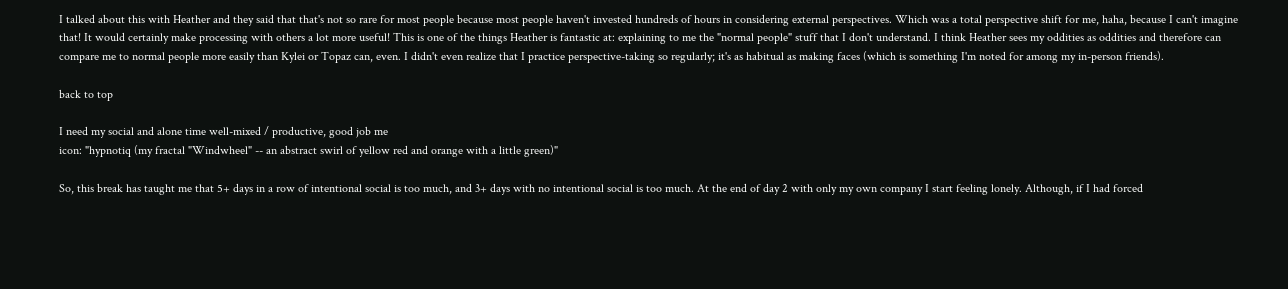I talked about this with Heather and they said that that's not so rare for most people because most people haven't invested hundreds of hours in considering external perspectives. Which was a total perspective shift for me, haha, because I can't imagine that! It would certainly make processing with others a lot more useful! This is one of the things Heather is fantastic at: explaining to me the "normal people" stuff that I don't understand. I think Heather sees my oddities as oddities and therefore can compare me to normal people more easily than Kylei or Topaz can, even. I didn't even realize that I practice perspective-taking so regularly; it's as habitual as making faces (which is something I'm noted for among my in-person friends).

back to top

I need my social and alone time well-mixed / productive, good job me
icon: "hypnotiq (my fractal "Windwheel" -- an abstract swirl of yellow red and orange with a little green)"

So, this break has taught me that 5+ days in a row of intentional social is too much, and 3+ days with no intentional social is too much. At the end of day 2 with only my own company I start feeling lonely. Although, if I had forced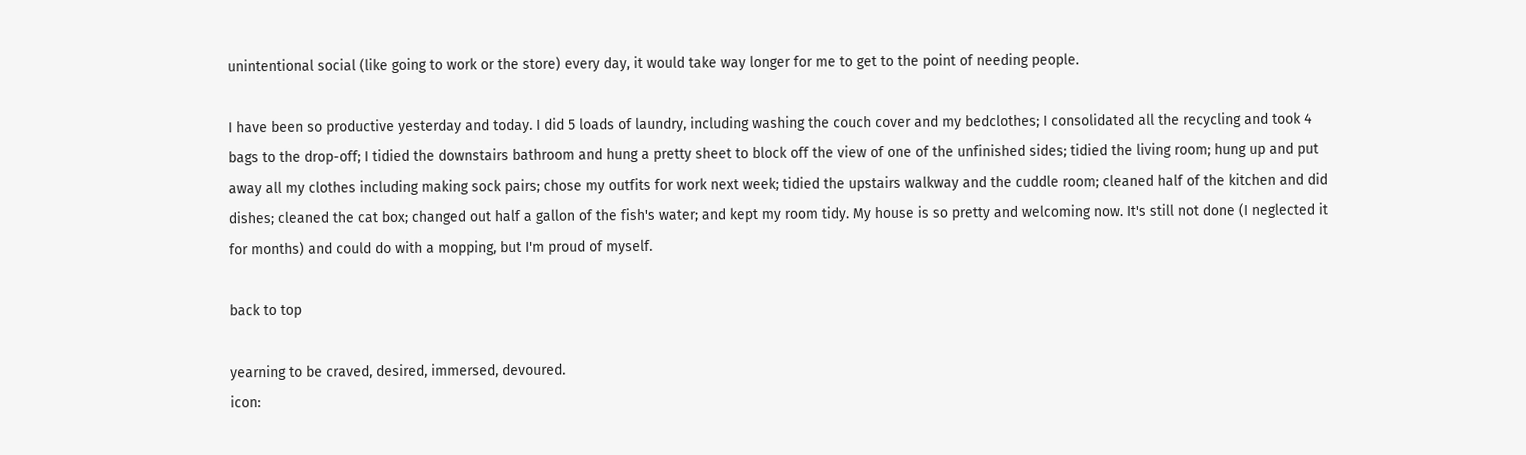unintentional social (like going to work or the store) every day, it would take way longer for me to get to the point of needing people.

I have been so productive yesterday and today. I did 5 loads of laundry, including washing the couch cover and my bedclothes; I consolidated all the recycling and took 4 bags to the drop-off; I tidied the downstairs bathroom and hung a pretty sheet to block off the view of one of the unfinished sides; tidied the living room; hung up and put away all my clothes including making sock pairs; chose my outfits for work next week; tidied the upstairs walkway and the cuddle room; cleaned half of the kitchen and did dishes; cleaned the cat box; changed out half a gallon of the fish's water; and kept my room tidy. My house is so pretty and welcoming now. It's still not done (I neglected it for months) and could do with a mopping, but I'm proud of myself.

back to top

yearning to be craved, desired, immersed, devoured.
icon: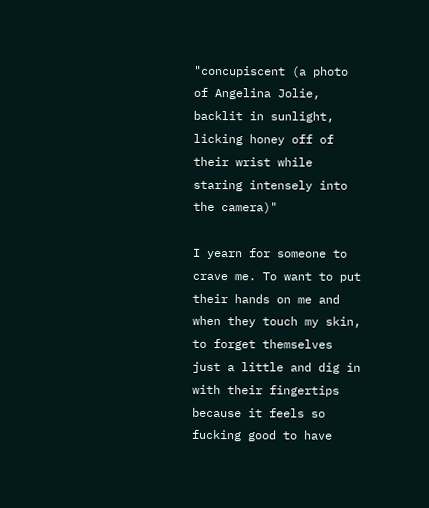"concupiscent (a photo of Angelina Jolie, backlit in sunlight, licking honey off of their wrist while staring intensely into the camera)"

I yearn for someone to crave me. To want to put their hands on me and when they touch my skin, to forget themselves just a little and dig in with their fingertips because it feels so fucking good to have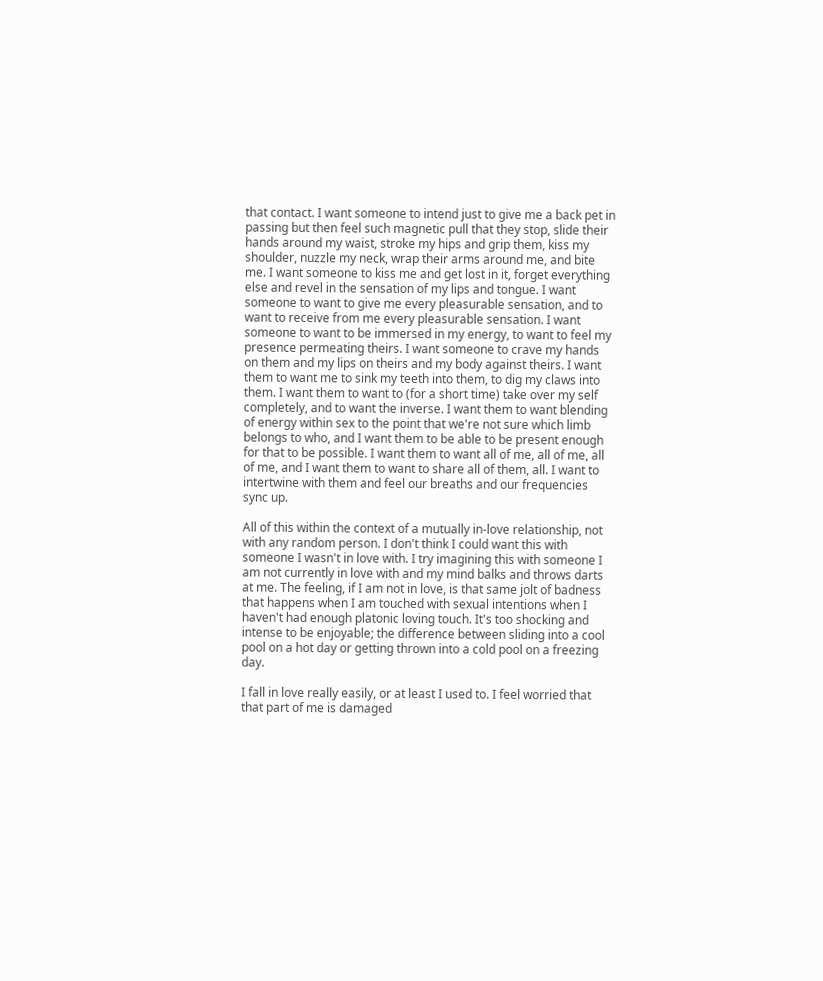that contact. I want someone to intend just to give me a back pet in passing but then feel such magnetic pull that they stop, slide their hands around my waist, stroke my hips and grip them, kiss my shoulder, nuzzle my neck, wrap their arms around me, and bite me. I want someone to kiss me and get lost in it, forget everything else and revel in the sensation of my lips and tongue. I want someone to want to give me every pleasurable sensation, and to want to receive from me every pleasurable sensation. I want someone to want to be immersed in my energy, to want to feel my presence permeating theirs. I want someone to crave my hands on them and my lips on theirs and my body against theirs. I want them to want me to sink my teeth into them, to dig my claws into them. I want them to want to (for a short time) take over my self completely, and to want the inverse. I want them to want blending of energy within sex to the point that we're not sure which limb belongs to who, and I want them to be able to be present enough for that to be possible. I want them to want all of me, all of me, all of me, and I want them to want to share all of them, all. I want to intertwine with them and feel our breaths and our frequencies sync up.

All of this within the context of a mutually in-love relationship, not with any random person. I don't think I could want this with someone I wasn't in love with. I try imagining this with someone I am not currently in love with and my mind balks and throws darts at me. The feeling, if I am not in love, is that same jolt of badness that happens when I am touched with sexual intentions when I haven't had enough platonic loving touch. It's too shocking and intense to be enjoyable; the difference between sliding into a cool pool on a hot day or getting thrown into a cold pool on a freezing day.

I fall in love really easily, or at least I used to. I feel worried that that part of me is damaged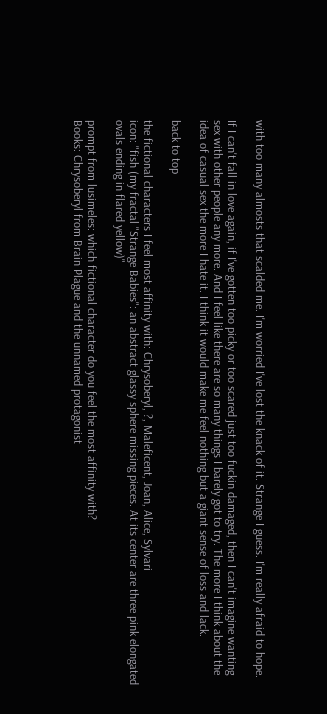with too many almosts that scalded me. I'm worried I've lost the knack of it. Strange I guess. I'm really afraid to hope.

If I can't fall in love again, if I've gotten too picky or too scared just too fuckin damaged, then I can't imagine wanting sex with other people any more. And I feel like there are so many things I barely got to try. The more I think about the idea of casual sex the more I hate it. I think it would make me feel nothing but a giant sense of loss and lack.

back to top

the fictional characters I feel most affinity with: Chrysoberyl, ?, Maleficent, Joan, Alice, Sylvari
icon: "fish (my fractal "Strange Babies": an abstract glassy sphere missing pieces. At its center are three pink elongated ovals ending in flared yellow)"

prompt from lusimeles: which fictional character do you feel the most affinity with?
Books: Chrysoberyl from Brain Plague and the unnamed protagonist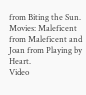from Biting the Sun.
Movies: Maleficent from Maleficent and Joan from Playing by Heart.
Video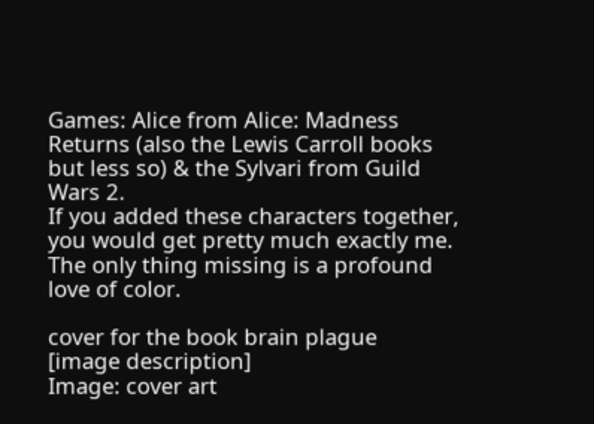Games: Alice from Alice: Madness Returns (also the Lewis Carroll books but less so) & the Sylvari from Guild Wars 2.
If you added these characters together, you would get pretty much exactly me. The only thing missing is a profound love of color.

cover for the book brain plague
[image description]
Image: cover art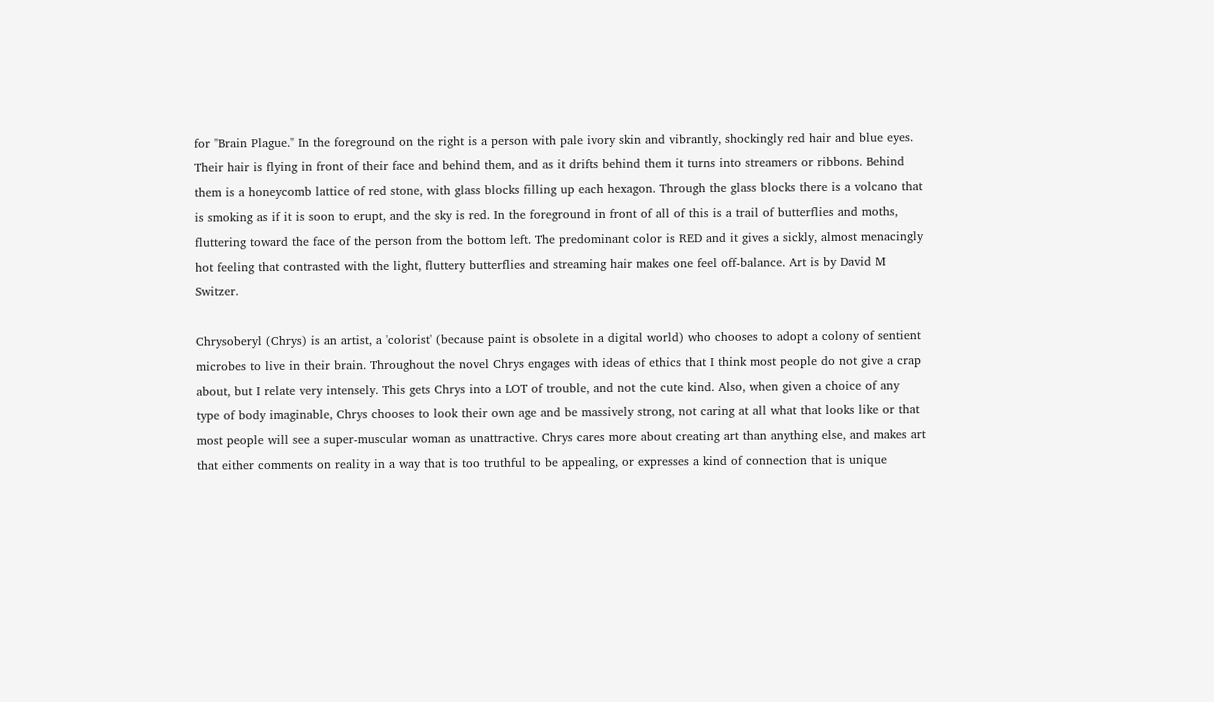for "Brain Plague." In the foreground on the right is a person with pale ivory skin and vibrantly, shockingly red hair and blue eyes. Their hair is flying in front of their face and behind them, and as it drifts behind them it turns into streamers or ribbons. Behind them is a honeycomb lattice of red stone, with glass blocks filling up each hexagon. Through the glass blocks there is a volcano that is smoking as if it is soon to erupt, and the sky is red. In the foreground in front of all of this is a trail of butterflies and moths, fluttering toward the face of the person from the bottom left. The predominant color is RED and it gives a sickly, almost menacingly hot feeling that contrasted with the light, fluttery butterflies and streaming hair makes one feel off-balance. Art is by David M Switzer.

Chrysoberyl (Chrys) is an artist, a 'colorist' (because paint is obsolete in a digital world) who chooses to adopt a colony of sentient microbes to live in their brain. Throughout the novel Chrys engages with ideas of ethics that I think most people do not give a crap about, but I relate very intensely. This gets Chrys into a LOT of trouble, and not the cute kind. Also, when given a choice of any type of body imaginable, Chrys chooses to look their own age and be massively strong, not caring at all what that looks like or that most people will see a super-muscular woman as unattractive. Chrys cares more about creating art than anything else, and makes art that either comments on reality in a way that is too truthful to be appealing, or expresses a kind of connection that is unique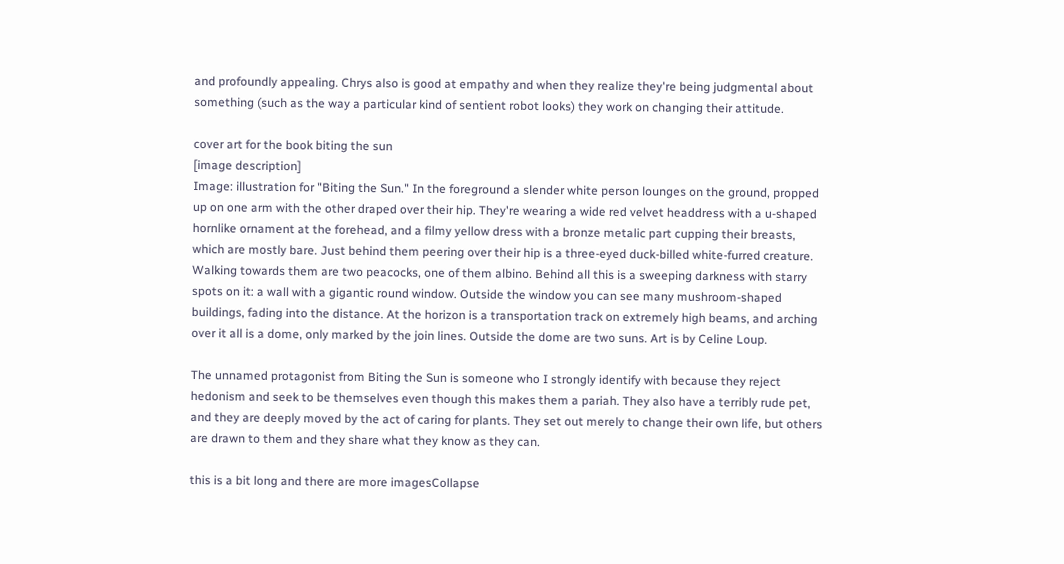and profoundly appealing. Chrys also is good at empathy and when they realize they're being judgmental about something (such as the way a particular kind of sentient robot looks) they work on changing their attitude.

cover art for the book biting the sun
[image description]
Image: illustration for "Biting the Sun." In the foreground a slender white person lounges on the ground, propped up on one arm with the other draped over their hip. They're wearing a wide red velvet headdress with a u-shaped hornlike ornament at the forehead, and a filmy yellow dress with a bronze metalic part cupping their breasts, which are mostly bare. Just behind them peering over their hip is a three-eyed duck-billed white-furred creature. Walking towards them are two peacocks, one of them albino. Behind all this is a sweeping darkness with starry spots on it: a wall with a gigantic round window. Outside the window you can see many mushroom-shaped buildings, fading into the distance. At the horizon is a transportation track on extremely high beams, and arching over it all is a dome, only marked by the join lines. Outside the dome are two suns. Art is by Celine Loup.

The unnamed protagonist from Biting the Sun is someone who I strongly identify with because they reject hedonism and seek to be themselves even though this makes them a pariah. They also have a terribly rude pet, and they are deeply moved by the act of caring for plants. They set out merely to change their own life, but others are drawn to them and they share what they know as they can.

this is a bit long and there are more imagesCollapse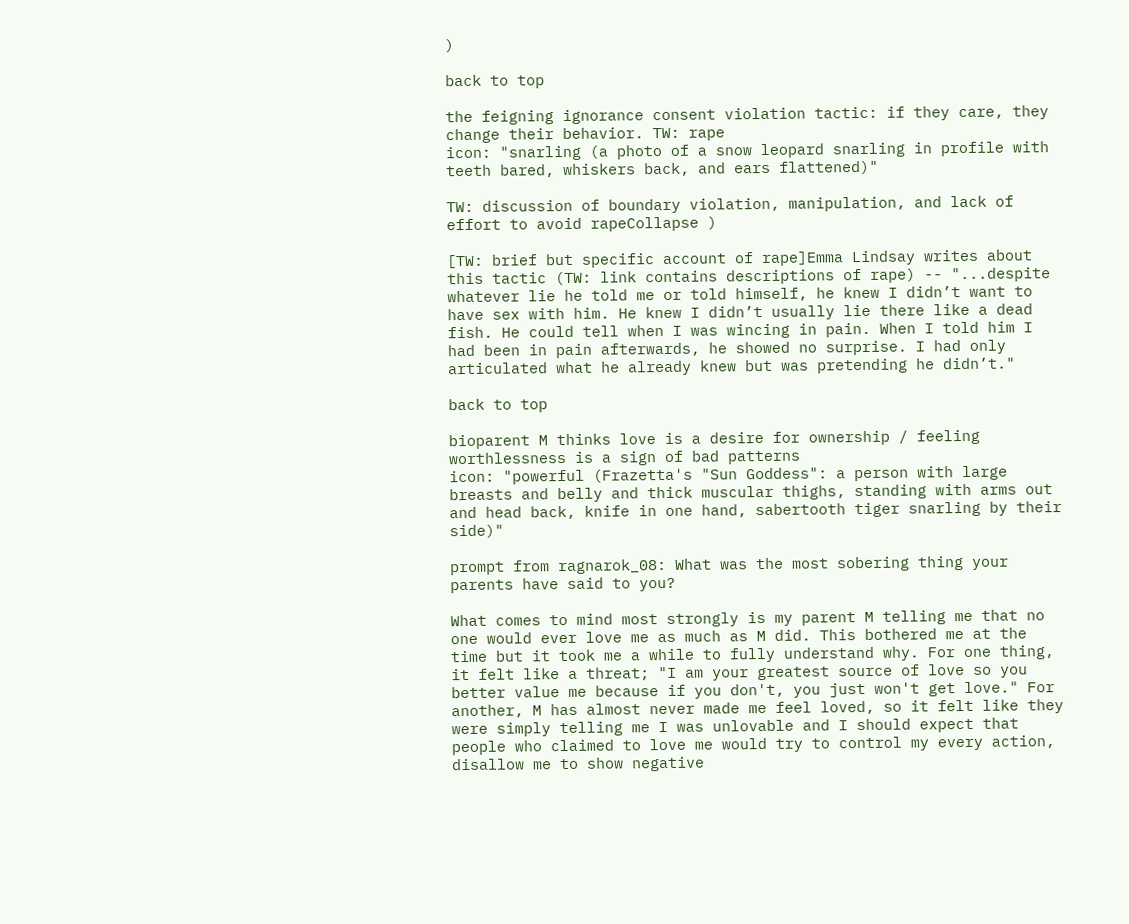)

back to top

the feigning ignorance consent violation tactic: if they care, they change their behavior. TW: rape
icon: "snarling (a photo of a snow leopard snarling in profile with teeth bared, whiskers back, and ears flattened)"

TW: discussion of boundary violation, manipulation, and lack of effort to avoid rapeCollapse )

[TW: brief but specific account of rape]Emma Lindsay writes about this tactic (TW: link contains descriptions of rape) -- "...despite whatever lie he told me or told himself, he knew I didn’t want to have sex with him. He knew I didn’t usually lie there like a dead fish. He could tell when I was wincing in pain. When I told him I had been in pain afterwards, he showed no surprise. I had only articulated what he already knew but was pretending he didn’t."

back to top

bioparent M thinks love is a desire for ownership / feeling worthlessness is a sign of bad patterns
icon: "powerful (Frazetta's "Sun Goddess": a person with large breasts and belly and thick muscular thighs, standing with arms out and head back, knife in one hand, sabertooth tiger snarling by their side)"

prompt from ragnarok_08: What was the most sobering thing your parents have said to you?

What comes to mind most strongly is my parent M telling me that no one would ever love me as much as M did. This bothered me at the time but it took me a while to fully understand why. For one thing, it felt like a threat; "I am your greatest source of love so you better value me because if you don't, you just won't get love." For another, M has almost never made me feel loved, so it felt like they were simply telling me I was unlovable and I should expect that people who claimed to love me would try to control my every action, disallow me to show negative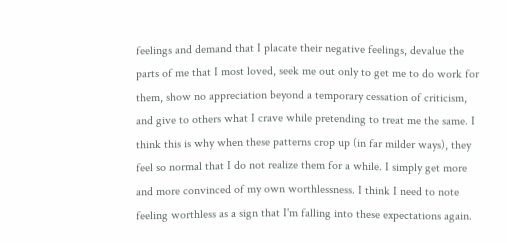feelings and demand that I placate their negative feelings, devalue the parts of me that I most loved, seek me out only to get me to do work for them, show no appreciation beyond a temporary cessation of criticism, and give to others what I crave while pretending to treat me the same. I think this is why when these patterns crop up (in far milder ways), they feel so normal that I do not realize them for a while. I simply get more and more convinced of my own worthlessness. I think I need to note feeling worthless as a sign that I'm falling into these expectations again.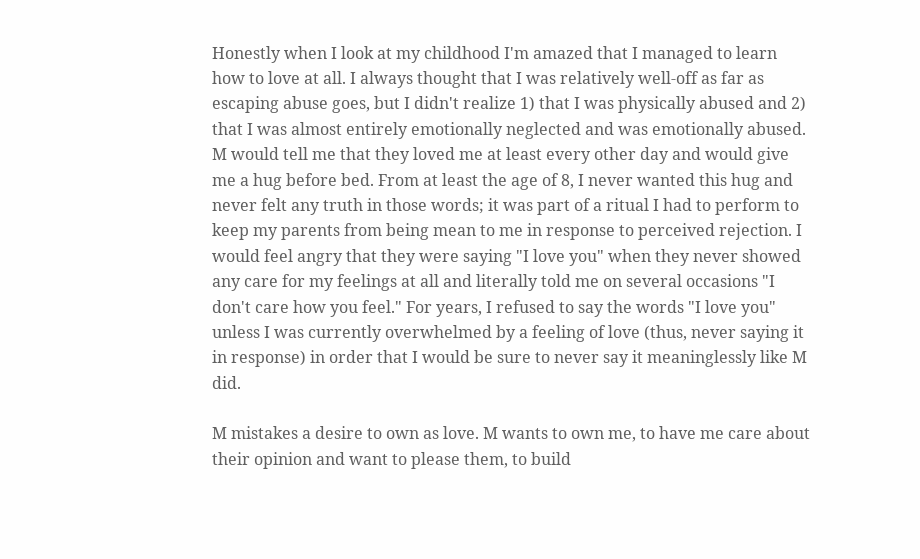Honestly when I look at my childhood I'm amazed that I managed to learn how to love at all. I always thought that I was relatively well-off as far as escaping abuse goes, but I didn't realize 1) that I was physically abused and 2) that I was almost entirely emotionally neglected and was emotionally abused. M would tell me that they loved me at least every other day and would give me a hug before bed. From at least the age of 8, I never wanted this hug and never felt any truth in those words; it was part of a ritual I had to perform to keep my parents from being mean to me in response to perceived rejection. I would feel angry that they were saying "I love you" when they never showed any care for my feelings at all and literally told me on several occasions "I don't care how you feel." For years, I refused to say the words "I love you" unless I was currently overwhelmed by a feeling of love (thus, never saying it in response) in order that I would be sure to never say it meaninglessly like M did.

M mistakes a desire to own as love. M wants to own me, to have me care about their opinion and want to please them, to build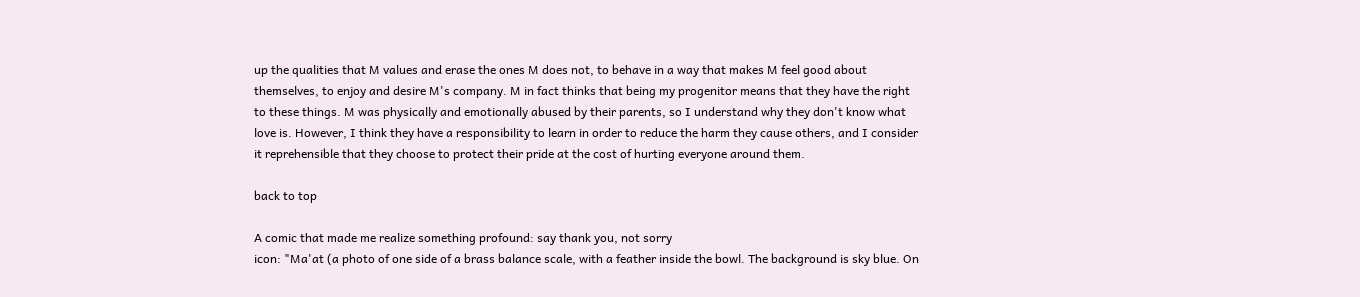up the qualities that M values and erase the ones M does not, to behave in a way that makes M feel good about themselves, to enjoy and desire M's company. M in fact thinks that being my progenitor means that they have the right to these things. M was physically and emotionally abused by their parents, so I understand why they don't know what love is. However, I think they have a responsibility to learn in order to reduce the harm they cause others, and I consider it reprehensible that they choose to protect their pride at the cost of hurting everyone around them.

back to top

A comic that made me realize something profound: say thank you, not sorry
icon: "Ma'at (a photo of one side of a brass balance scale, with a feather inside the bowl. The background is sky blue. On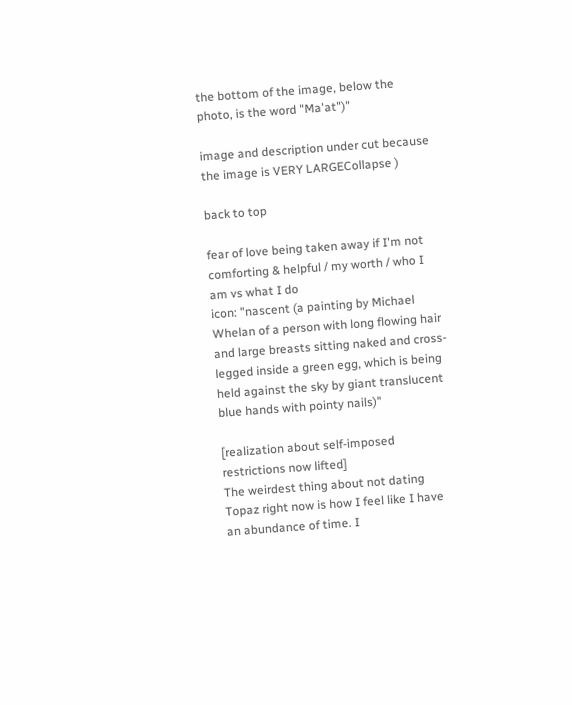the bottom of the image, below the photo, is the word "Ma'at")"

image and description under cut because the image is VERY LARGECollapse )

back to top

fear of love being taken away if I'm not comforting & helpful / my worth / who I am vs what I do
icon: "nascent (a painting by Michael Whelan of a person with long flowing hair and large breasts sitting naked and cross-legged inside a green egg, which is being held against the sky by giant translucent blue hands with pointy nails)"

[realization about self-imposed restrictions now lifted]
The weirdest thing about not dating Topaz right now is how I feel like I have an abundance of time. I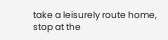take a leisurely route home, stop at the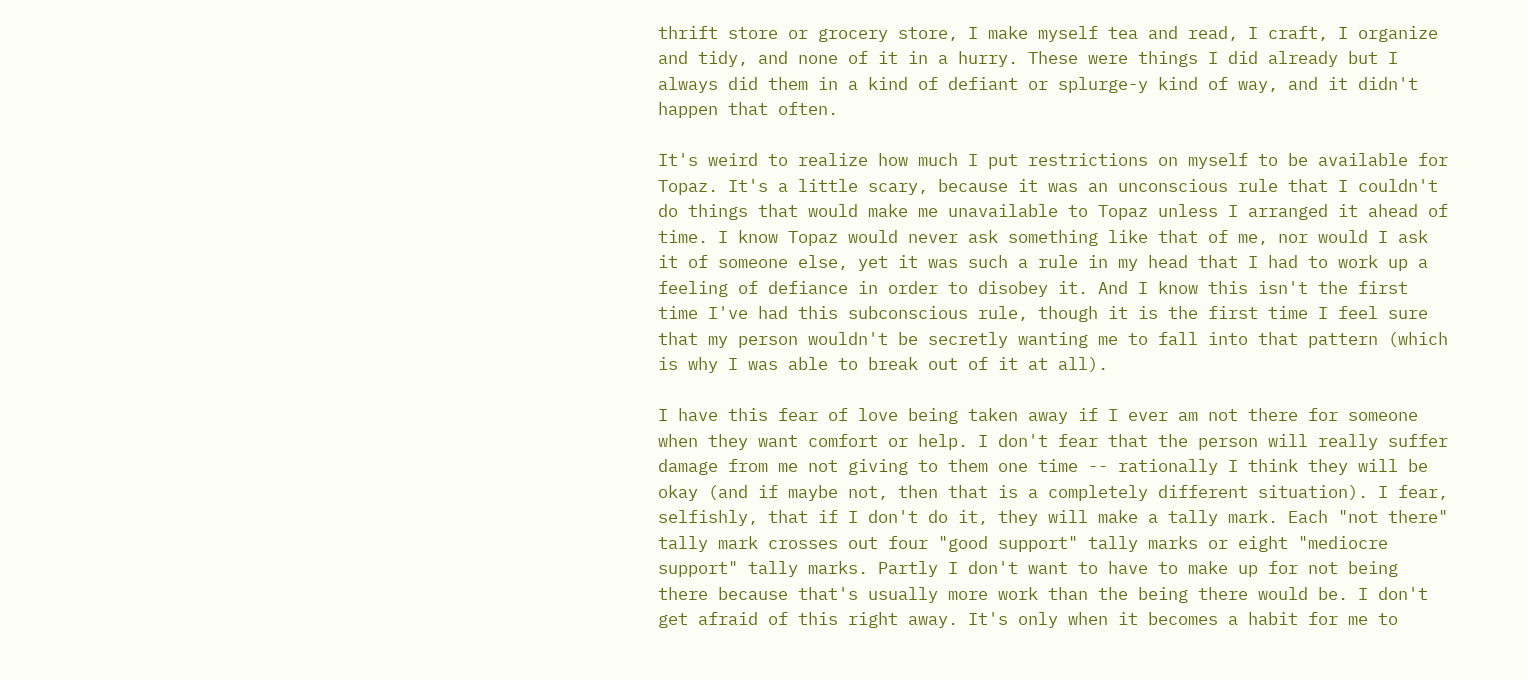thrift store or grocery store, I make myself tea and read, I craft, I organize and tidy, and none of it in a hurry. These were things I did already but I always did them in a kind of defiant or splurge-y kind of way, and it didn't happen that often.

It's weird to realize how much I put restrictions on myself to be available for Topaz. It's a little scary, because it was an unconscious rule that I couldn't do things that would make me unavailable to Topaz unless I arranged it ahead of time. I know Topaz would never ask something like that of me, nor would I ask it of someone else, yet it was such a rule in my head that I had to work up a feeling of defiance in order to disobey it. And I know this isn't the first time I've had this subconscious rule, though it is the first time I feel sure that my person wouldn't be secretly wanting me to fall into that pattern (which is why I was able to break out of it at all).

I have this fear of love being taken away if I ever am not there for someone when they want comfort or help. I don't fear that the person will really suffer damage from me not giving to them one time -- rationally I think they will be okay (and if maybe not, then that is a completely different situation). I fear, selfishly, that if I don't do it, they will make a tally mark. Each "not there" tally mark crosses out four "good support" tally marks or eight "mediocre support" tally marks. Partly I don't want to have to make up for not being there because that's usually more work than the being there would be. I don't get afraid of this right away. It's only when it becomes a habit for me to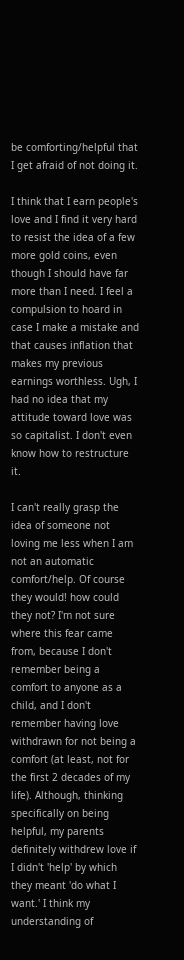be comforting/helpful that I get afraid of not doing it.

I think that I earn people's love and I find it very hard to resist the idea of a few more gold coins, even though I should have far more than I need. I feel a compulsion to hoard in case I make a mistake and that causes inflation that makes my previous earnings worthless. Ugh, I had no idea that my attitude toward love was so capitalist. I don't even know how to restructure it.

I can't really grasp the idea of someone not loving me less when I am not an automatic comfort/help. Of course they would! how could they not? I'm not sure where this fear came from, because I don't remember being a comfort to anyone as a child, and I don't remember having love withdrawn for not being a comfort (at least, not for the first 2 decades of my life). Although, thinking specifically on being helpful, my parents definitely withdrew love if I didn't 'help' by which they meant 'do what I want.' I think my understanding of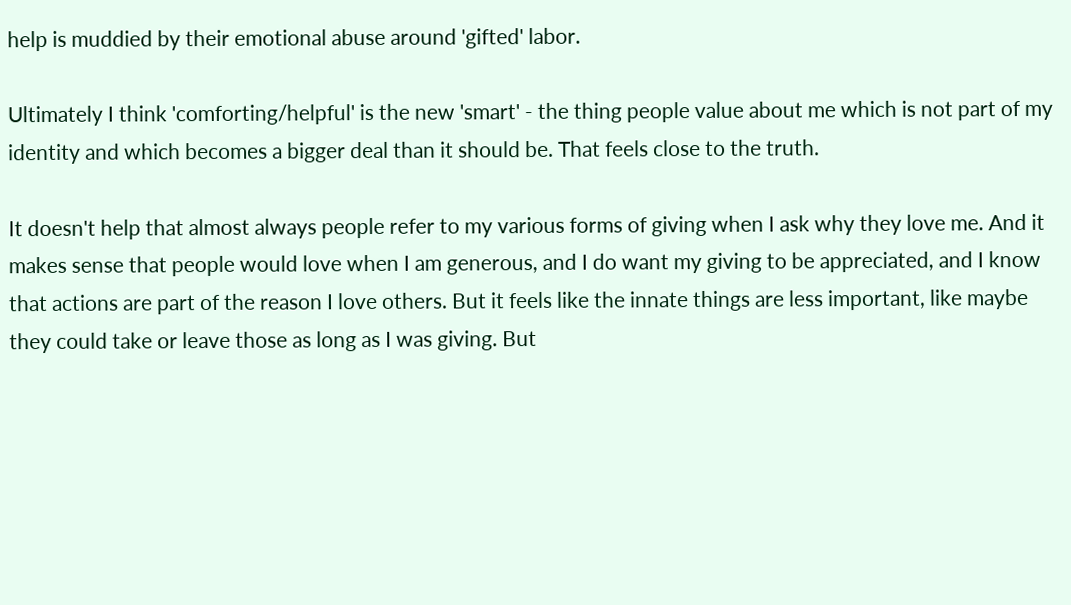help is muddied by their emotional abuse around 'gifted' labor.

Ultimately I think 'comforting/helpful' is the new 'smart' - the thing people value about me which is not part of my identity and which becomes a bigger deal than it should be. That feels close to the truth.

It doesn't help that almost always people refer to my various forms of giving when I ask why they love me. And it makes sense that people would love when I am generous, and I do want my giving to be appreciated, and I know that actions are part of the reason I love others. But it feels like the innate things are less important, like maybe they could take or leave those as long as I was giving. But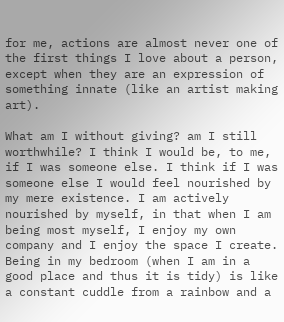for me, actions are almost never one of the first things I love about a person, except when they are an expression of something innate (like an artist making art).

What am I without giving? am I still worthwhile? I think I would be, to me, if I was someone else. I think if I was someone else I would feel nourished by my mere existence. I am actively nourished by myself, in that when I am being most myself, I enjoy my own company and I enjoy the space I create. Being in my bedroom (when I am in a good place and thus it is tidy) is like a constant cuddle from a rainbow and a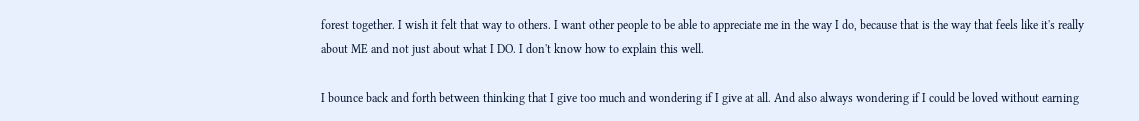forest together. I wish it felt that way to others. I want other people to be able to appreciate me in the way I do, because that is the way that feels like it's really about ME and not just about what I DO. I don't know how to explain this well.

I bounce back and forth between thinking that I give too much and wondering if I give at all. And also always wondering if I could be loved without earning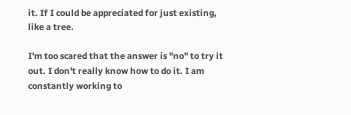it. If I could be appreciated for just existing, like a tree.

I'm too scared that the answer is "no" to try it out. I don't really know how to do it. I am constantly working to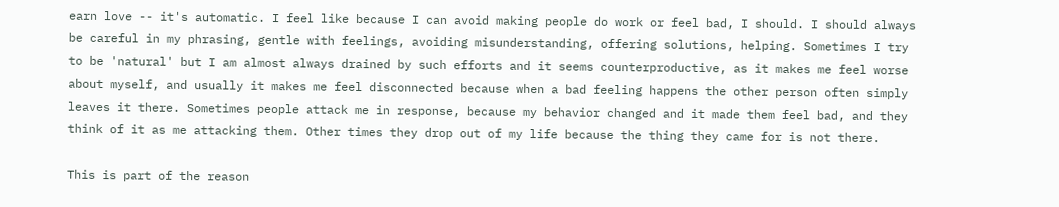earn love -- it's automatic. I feel like because I can avoid making people do work or feel bad, I should. I should always be careful in my phrasing, gentle with feelings, avoiding misunderstanding, offering solutions, helping. Sometimes I try to be 'natural' but I am almost always drained by such efforts and it seems counterproductive, as it makes me feel worse about myself, and usually it makes me feel disconnected because when a bad feeling happens the other person often simply leaves it there. Sometimes people attack me in response, because my behavior changed and it made them feel bad, and they think of it as me attacking them. Other times they drop out of my life because the thing they came for is not there.

This is part of the reason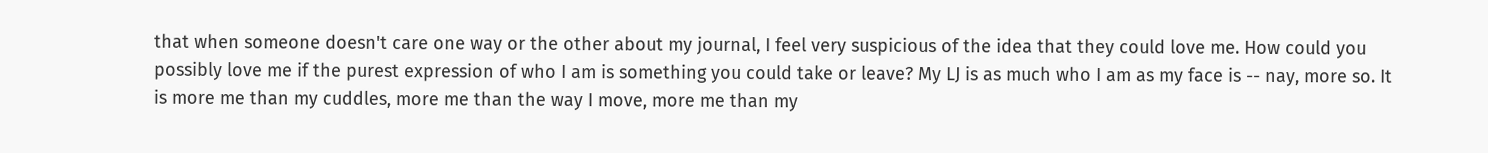that when someone doesn't care one way or the other about my journal, I feel very suspicious of the idea that they could love me. How could you possibly love me if the purest expression of who I am is something you could take or leave? My LJ is as much who I am as my face is -- nay, more so. It is more me than my cuddles, more me than the way I move, more me than my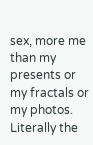sex, more me than my presents or my fractals or my photos. Literally the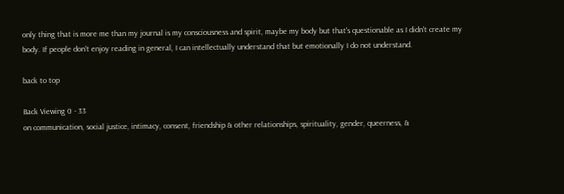only thing that is more me than my journal is my consciousness and spirit, maybe my body but that's questionable as I didn't create my body. If people don't enjoy reading in general, I can intellectually understand that but emotionally I do not understand.

back to top

Back Viewing 0 - 33
on communication, social justice, intimacy, consent, friendship & other relationships, spirituality, gender, queerness, &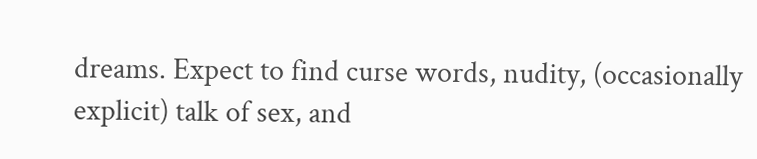dreams. Expect to find curse words, nudity, (occasionally explicit) talk of sex, and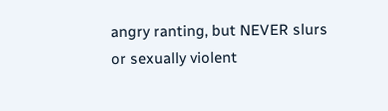angry ranting, but NEVER slurs or sexually violent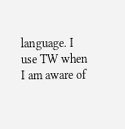language. I use TW when I am aware of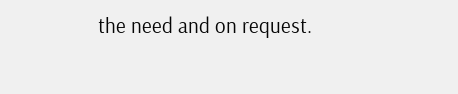the need and on request.